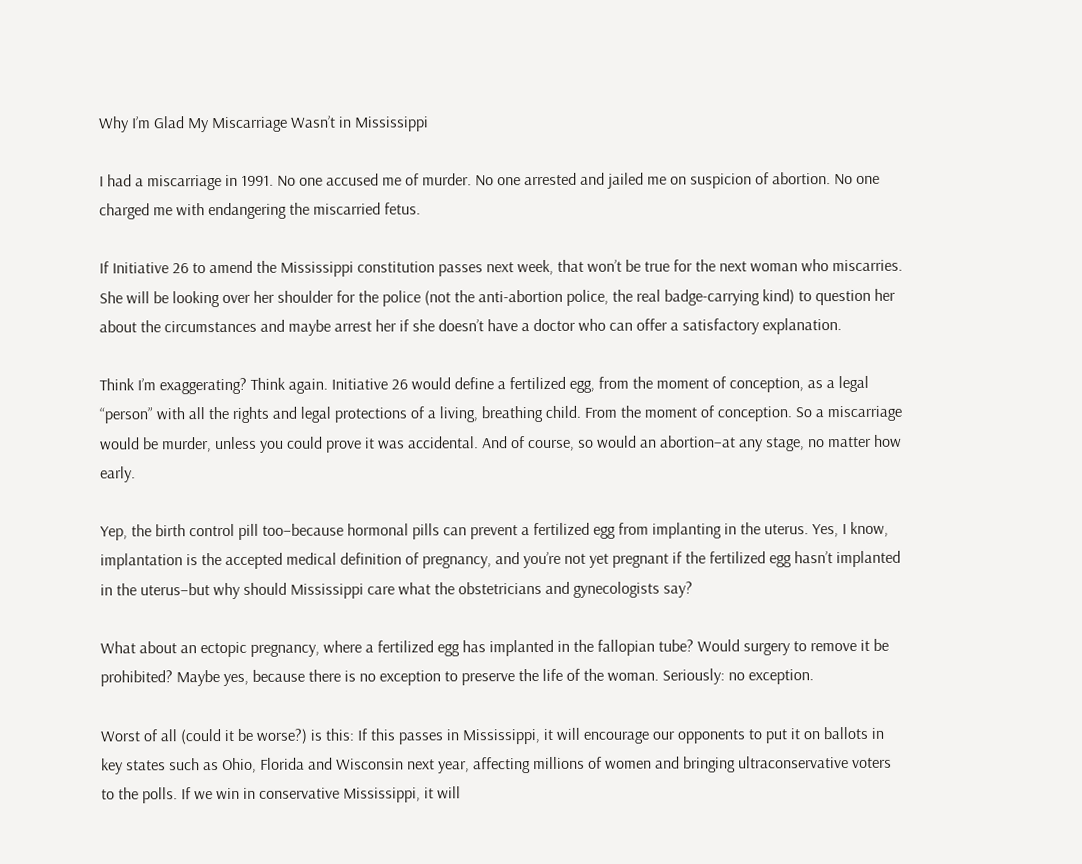Why I’m Glad My Miscarriage Wasn’t in Mississippi

I had a miscarriage in 1991. No one accused me of murder. No one arrested and jailed me on suspicion of abortion. No one charged me with endangering the miscarried fetus.

If Initiative 26 to amend the Mississippi constitution passes next week, that won’t be true for the next woman who miscarries. She will be looking over her shoulder for the police (not the anti-abortion police, the real badge-carrying kind) to question her about the circumstances and maybe arrest her if she doesn’t have a doctor who can offer a satisfactory explanation.

Think I’m exaggerating? Think again. Initiative 26 would define a fertilized egg, from the moment of conception, as a legal “person” with all the rights and legal protections of a living, breathing child. From the moment of conception. So a miscarriage would be murder, unless you could prove it was accidental. And of course, so would an abortion–at any stage, no matter how early.

Yep, the birth control pill too–because hormonal pills can prevent a fertilized egg from implanting in the uterus. Yes, I know, implantation is the accepted medical definition of pregnancy, and you’re not yet pregnant if the fertilized egg hasn’t implanted in the uterus–but why should Mississippi care what the obstetricians and gynecologists say?

What about an ectopic pregnancy, where a fertilized egg has implanted in the fallopian tube? Would surgery to remove it be prohibited? Maybe yes, because there is no exception to preserve the life of the woman. Seriously: no exception.

Worst of all (could it be worse?) is this: If this passes in Mississippi, it will encourage our opponents to put it on ballots in key states such as Ohio, Florida and Wisconsin next year, affecting millions of women and bringing ultraconservative voters to the polls. If we win in conservative Mississippi, it will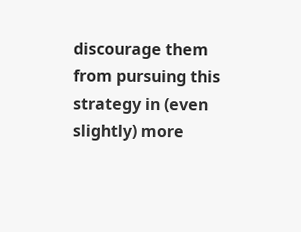discourage them from pursuing this strategy in (even slightly) more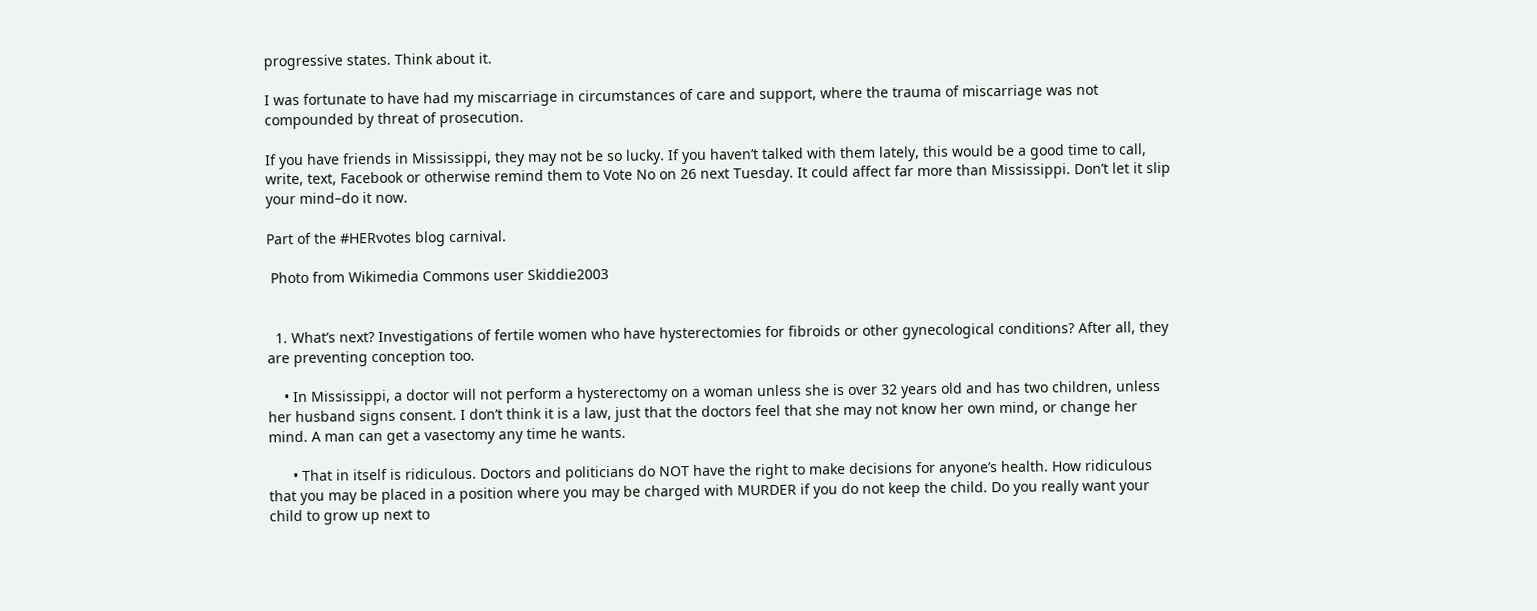progressive states. Think about it.

I was fortunate to have had my miscarriage in circumstances of care and support, where the trauma of miscarriage was not compounded by threat of prosecution.

If you have friends in Mississippi, they may not be so lucky. If you haven’t talked with them lately, this would be a good time to call, write, text, Facebook or otherwise remind them to Vote No on 26 next Tuesday. It could affect far more than Mississippi. Don’t let it slip your mind–do it now.

Part of the #HERvotes blog carnival.

 Photo from Wikimedia Commons user Skiddie2003


  1. What’s next? Investigations of fertile women who have hysterectomies for fibroids or other gynecological conditions? After all, they are preventing conception too.

    • In Mississippi, a doctor will not perform a hysterectomy on a woman unless she is over 32 years old and has two children, unless her husband signs consent. I don’t think it is a law, just that the doctors feel that she may not know her own mind, or change her mind. A man can get a vasectomy any time he wants.

      • That in itself is ridiculous. Doctors and politicians do NOT have the right to make decisions for anyone’s health. How ridiculous that you may be placed in a position where you may be charged with MURDER if you do not keep the child. Do you really want your child to grow up next to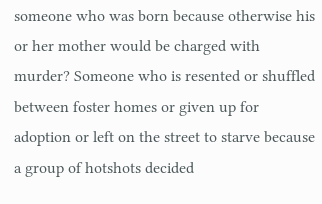someone who was born because otherwise his or her mother would be charged with murder? Someone who is resented or shuffled between foster homes or given up for adoption or left on the street to starve because a group of hotshots decided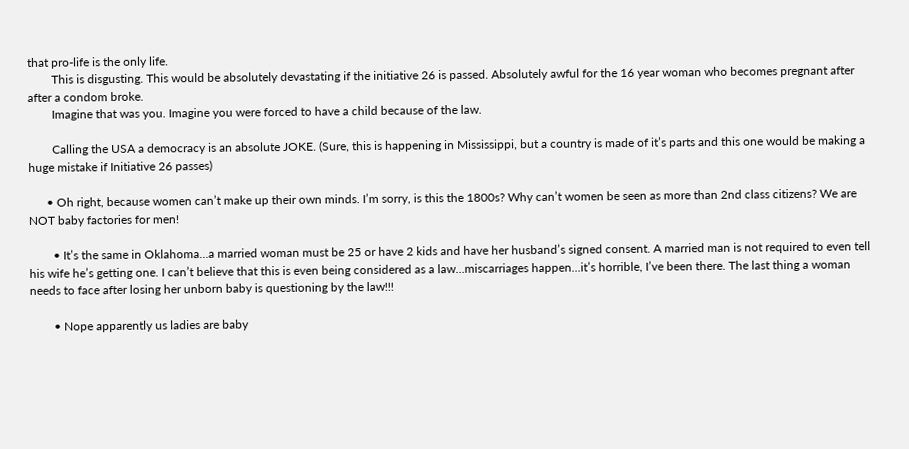that pro-life is the only life.
        This is disgusting. This would be absolutely devastating if the initiative 26 is passed. Absolutely awful for the 16 year woman who becomes pregnant after after a condom broke.
        Imagine that was you. Imagine you were forced to have a child because of the law.

        Calling the USA a democracy is an absolute JOKE. (Sure, this is happening in Mississippi, but a country is made of it’s parts and this one would be making a huge mistake if Initiative 26 passes)

      • Oh right, because women can’t make up their own minds. I’m sorry, is this the 1800s? Why can’t women be seen as more than 2nd class citizens? We are NOT baby factories for men!

        • It’s the same in Oklahoma…a married woman must be 25 or have 2 kids and have her husband’s signed consent. A married man is not required to even tell his wife he’s getting one. I can’t believe that this is even being considered as a law…miscarriages happen…it’s horrible, I’ve been there. The last thing a woman needs to face after losing her unborn baby is questioning by the law!!!

        • Nope apparently us ladies are baby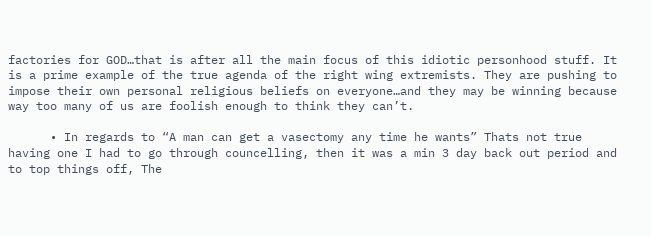factories for GOD…that is after all the main focus of this idiotic personhood stuff. It is a prime example of the true agenda of the right wing extremists. They are pushing to impose their own personal religious beliefs on everyone…and they may be winning because way too many of us are foolish enough to think they can’t.

      • In regards to “A man can get a vasectomy any time he wants” Thats not true having one I had to go through councelling, then it was a min 3 day back out period and to top things off, The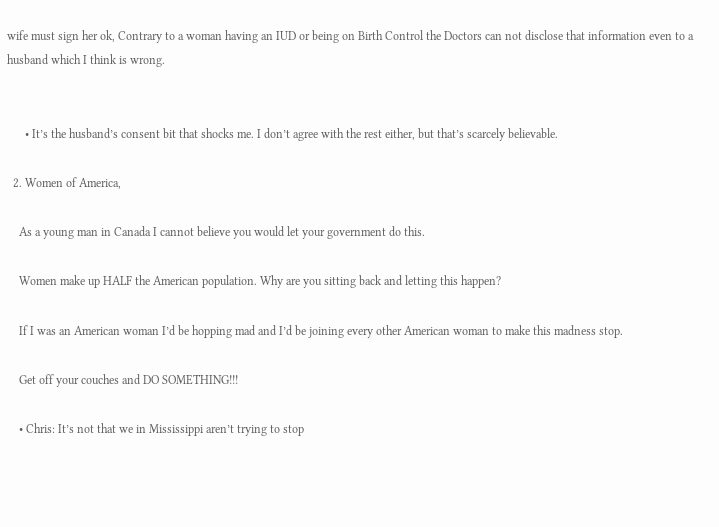wife must sign her ok, Contrary to a woman having an IUD or being on Birth Control the Doctors can not disclose that information even to a husband which I think is wrong.


      • It’s the husband’s consent bit that shocks me. I don’t agree with the rest either, but that’s scarcely believable.

  2. Women of America,

    As a young man in Canada I cannot believe you would let your government do this.

    Women make up HALF the American population. Why are you sitting back and letting this happen?

    If I was an American woman I’d be hopping mad and I’d be joining every other American woman to make this madness stop.

    Get off your couches and DO SOMETHING!!!

    • Chris: It’s not that we in Mississippi aren’t trying to stop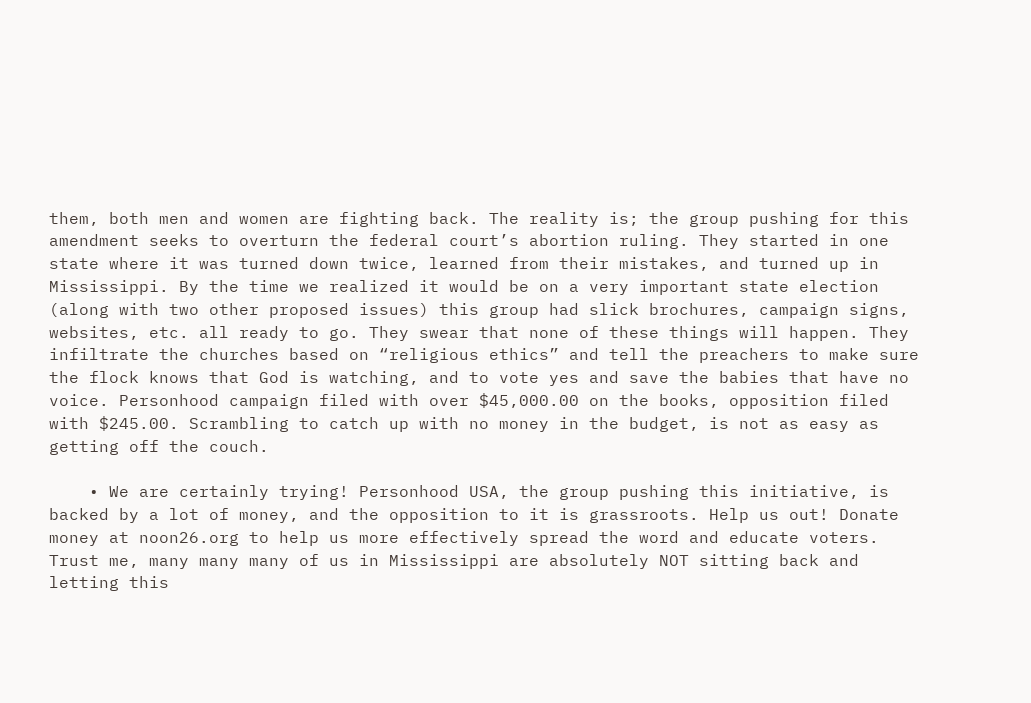them, both men and women are fighting back. The reality is; the group pushing for this amendment seeks to overturn the federal court’s abortion ruling. They started in one state where it was turned down twice, learned from their mistakes, and turned up in Mississippi. By the time we realized it would be on a very important state election (along with two other proposed issues) this group had slick brochures, campaign signs, websites, etc. all ready to go. They swear that none of these things will happen. They infiltrate the churches based on “religious ethics” and tell the preachers to make sure the flock knows that God is watching, and to vote yes and save the babies that have no voice. Personhood campaign filed with over $45,000.00 on the books, opposition filed with $245.00. Scrambling to catch up with no money in the budget, is not as easy as getting off the couch.

    • We are certainly trying! Personhood USA, the group pushing this initiative, is backed by a lot of money, and the opposition to it is grassroots. Help us out! Donate money at noon26.org to help us more effectively spread the word and educate voters. Trust me, many many many of us in Mississippi are absolutely NOT sitting back and letting this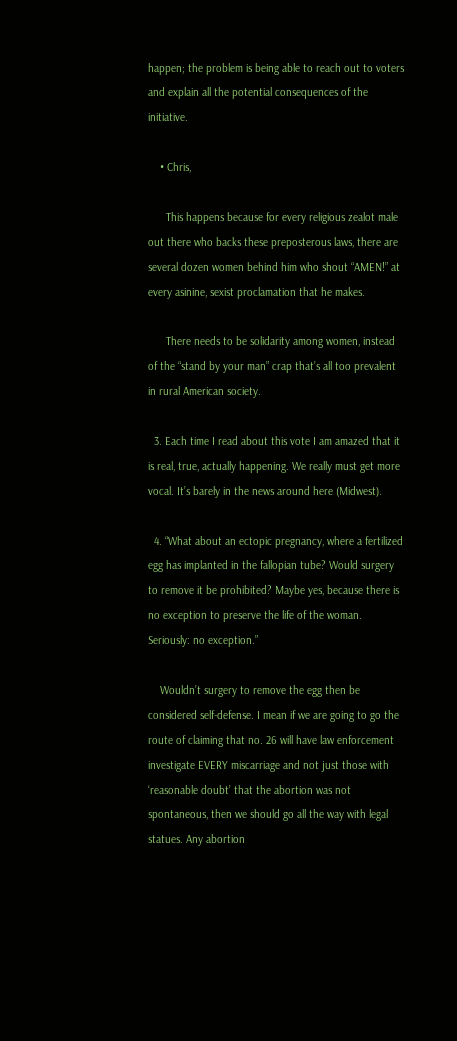happen; the problem is being able to reach out to voters and explain all the potential consequences of the initiative.

    • Chris,

      This happens because for every religious zealot male out there who backs these preposterous laws, there are several dozen women behind him who shout “AMEN!” at every asinine, sexist proclamation that he makes.

      There needs to be solidarity among women, instead of the “stand by your man” crap that’s all too prevalent in rural American society.

  3. Each time I read about this vote I am amazed that it is real, true, actually happening. We really must get more vocal. It’s barely in the news around here (Midwest).

  4. “What about an ectopic pregnancy, where a fertilized egg has implanted in the fallopian tube? Would surgery to remove it be prohibited? Maybe yes, because there is no exception to preserve the life of the woman. Seriously: no exception.”

    Wouldn’t surgery to remove the egg then be considered self-defense. I mean if we are going to go the route of claiming that no. 26 will have law enforcement investigate EVERY miscarriage and not just those with ‘reasonable doubt’ that the abortion was not spontaneous, then we should go all the way with legal statues. Any abortion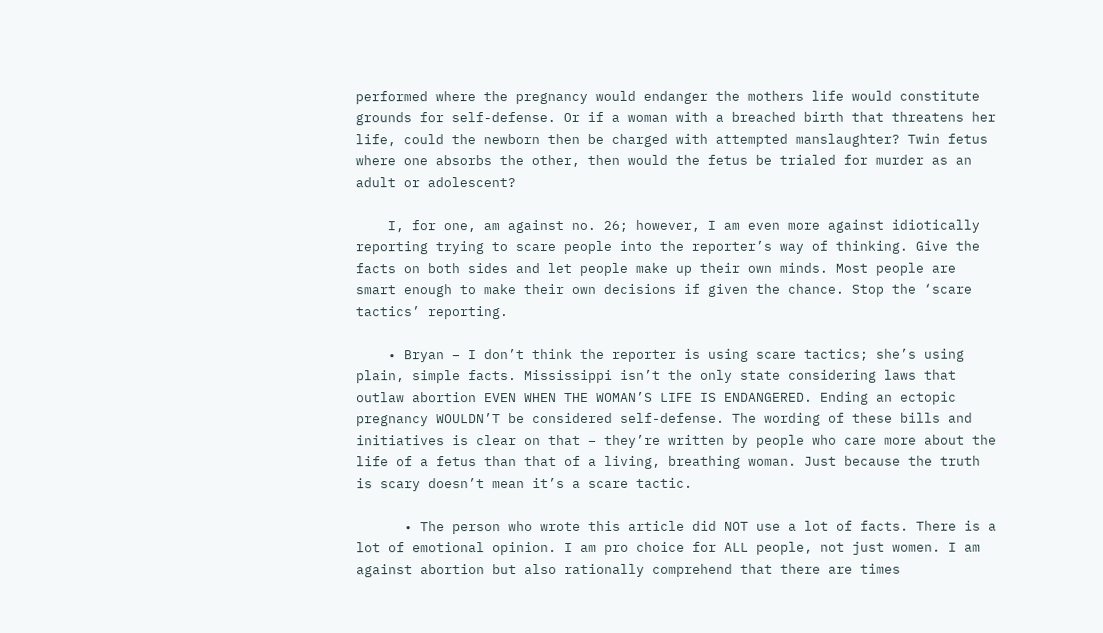performed where the pregnancy would endanger the mothers life would constitute grounds for self-defense. Or if a woman with a breached birth that threatens her life, could the newborn then be charged with attempted manslaughter? Twin fetus where one absorbs the other, then would the fetus be trialed for murder as an adult or adolescent?

    I, for one, am against no. 26; however, I am even more against idiotically reporting trying to scare people into the reporter’s way of thinking. Give the facts on both sides and let people make up their own minds. Most people are smart enough to make their own decisions if given the chance. Stop the ‘scare tactics’ reporting.

    • Bryan – I don’t think the reporter is using scare tactics; she’s using plain, simple facts. Mississippi isn’t the only state considering laws that outlaw abortion EVEN WHEN THE WOMAN’S LIFE IS ENDANGERED. Ending an ectopic pregnancy WOULDN’T be considered self-defense. The wording of these bills and initiatives is clear on that – they’re written by people who care more about the life of a fetus than that of a living, breathing woman. Just because the truth is scary doesn’t mean it’s a scare tactic.

      • The person who wrote this article did NOT use a lot of facts. There is a lot of emotional opinion. I am pro choice for ALL people, not just women. I am against abortion but also rationally comprehend that there are times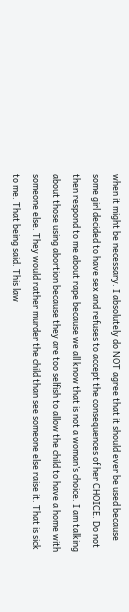when it might be necessary. I absolutely do NOT agree that it should ever be used because some girl decided to have sex and refuses to accept the consequences of her CHOICE. Do not then respond to me about rape because we all know that is not a woman’s choice. I am talking about those using abortion because they are too selfish to allow the child to have a home with someone else. They would rather murder the child than see someone else raise it. That is sick to me. That being said. This law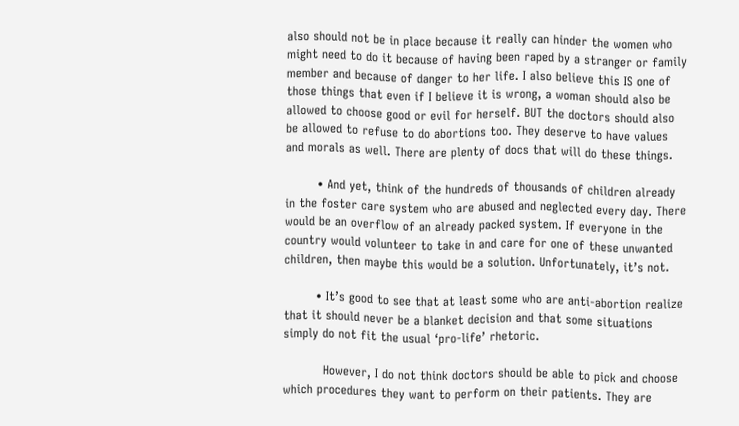also should not be in place because it really can hinder the women who might need to do it because of having been raped by a stranger or family member and because of danger to her life. I also believe this IS one of those things that even if I believe it is wrong, a woman should also be allowed to choose good or evil for herself. BUT the doctors should also be allowed to refuse to do abortions too. They deserve to have values and morals as well. There are plenty of docs that will do these things.

        • And yet, think of the hundreds of thousands of children already in the foster care system who are abused and neglected every day. There would be an overflow of an already packed system. If everyone in the country would volunteer to take in and care for one of these unwanted children, then maybe this would be a solution. Unfortunately, it’s not.

        • It’s good to see that at least some who are anti-abortion realize that it should never be a blanket decision and that some situations simply do not fit the usual ‘pro-life’ rhetoric.

          However, I do not think doctors should be able to pick and choose which procedures they want to perform on their patients. They are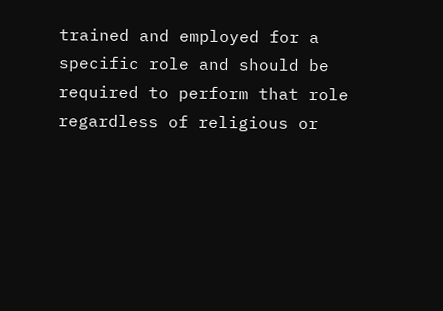trained and employed for a specific role and should be required to perform that role regardless of religious or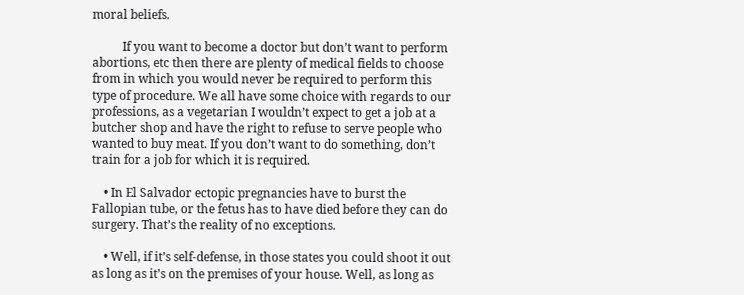moral beliefs.

          If you want to become a doctor but don’t want to perform abortions, etc then there are plenty of medical fields to choose from in which you would never be required to perform this type of procedure. We all have some choice with regards to our professions, as a vegetarian I wouldn’t expect to get a job at a butcher shop and have the right to refuse to serve people who wanted to buy meat. If you don’t want to do something, don’t train for a job for which it is required.

    • In El Salvador ectopic pregnancies have to burst the Fallopian tube, or the fetus has to have died before they can do surgery. That’s the reality of no exceptions.

    • Well, if it’s self-defense, in those states you could shoot it out as long as it’s on the premises of your house. Well, as long as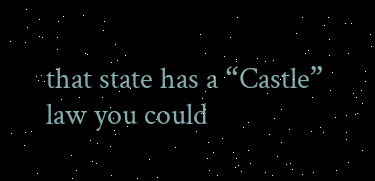that state has a “Castle” law you could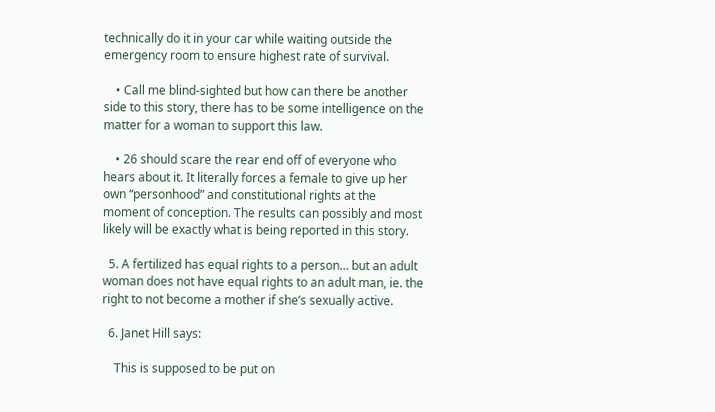technically do it in your car while waiting outside the emergency room to ensure highest rate of survival.

    • Call me blind-sighted but how can there be another side to this story, there has to be some intelligence on the matter for a woman to support this law.

    • 26 should scare the rear end off of everyone who hears about it. It literally forces a female to give up her own “personhood” and constitutional rights at the moment of conception. The results can possibly and most likely will be exactly what is being reported in this story.

  5. A fertilized has equal rights to a person… but an adult woman does not have equal rights to an adult man, ie. the right to not become a mother if she’s sexually active.

  6. Janet Hill says:

    This is supposed to be put on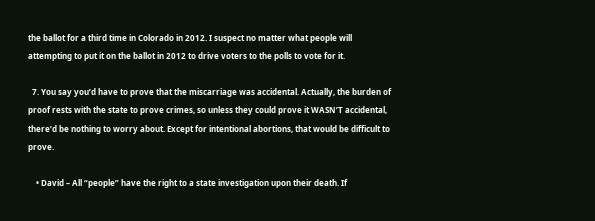the ballot for a third time in Colorado in 2012. I suspect no matter what people will attempting to put it on the ballot in 2012 to drive voters to the polls to vote for it.

  7. You say you’d have to prove that the miscarriage was accidental. Actually, the burden of proof rests with the state to prove crimes, so unless they could prove it WASN’T accidental, there’d be nothing to worry about. Except for intentional abortions, that would be difficult to prove.

    • David – All “people” have the right to a state investigation upon their death. If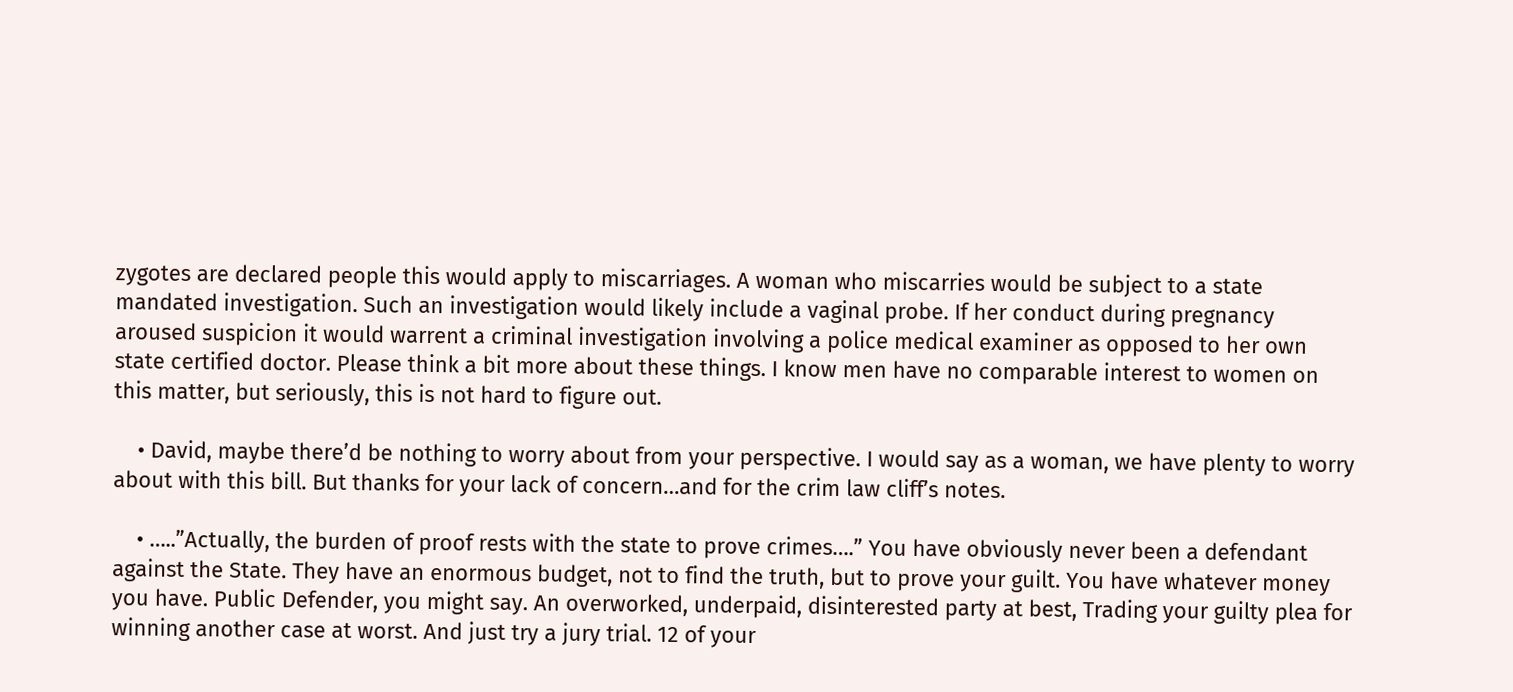zygotes are declared people this would apply to miscarriages. A woman who miscarries would be subject to a state mandated investigation. Such an investigation would likely include a vaginal probe. If her conduct during pregnancy aroused suspicion it would warrent a criminal investigation involving a police medical examiner as opposed to her own state certified doctor. Please think a bit more about these things. I know men have no comparable interest to women on this matter, but seriously, this is not hard to figure out.

    • David, maybe there’d be nothing to worry about from your perspective. I would say as a woman, we have plenty to worry about with this bill. But thanks for your lack of concern…and for the crim law cliff’s notes.

    • …..”Actually, the burden of proof rests with the state to prove crimes….” You have obviously never been a defendant against the State. They have an enormous budget, not to find the truth, but to prove your guilt. You have whatever money you have. Public Defender, you might say. An overworked, underpaid, disinterested party at best, Trading your guilty plea for winning another case at worst. And just try a jury trial. 12 of your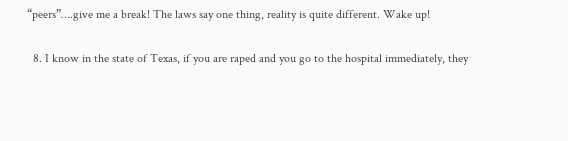“peers”….give me a break! The laws say one thing, reality is quite different. Wake up!

  8. I know in the state of Texas, if you are raped and you go to the hospital immediately, they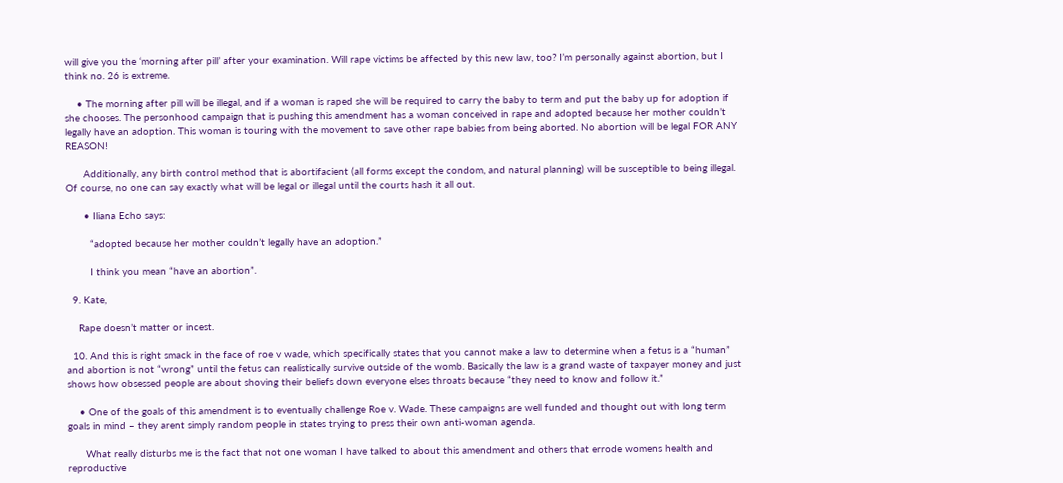will give you the ‘morning after pill’ after your examination. Will rape victims be affected by this new law, too? I’m personally against abortion, but I think no. 26 is extreme.

    • The morning after pill will be illegal, and if a woman is raped she will be required to carry the baby to term and put the baby up for adoption if she chooses. The personhood campaign that is pushing this amendment has a woman conceived in rape and adopted because her mother couldn’t legally have an adoption. This woman is touring with the movement to save other rape babies from being aborted. No abortion will be legal FOR ANY REASON!

      Additionally, any birth control method that is abortifacient (all forms except the condom, and natural planning) will be susceptible to being illegal. Of course, no one can say exactly what will be legal or illegal until the courts hash it all out.

      • Iliana Echo says:

        “adopted because her mother couldn’t legally have an adoption.”

        I think you mean “have an abortion”.

  9. Kate,

    Rape doesn’t matter or incest.

  10. And this is right smack in the face of roe v wade, which specifically states that you cannot make a law to determine when a fetus is a “human” and abortion is not “wrong” until the fetus can realistically survive outside of the womb. Basically the law is a grand waste of taxpayer money and just shows how obsessed people are about shoving their beliefs down everyone elses throats because “they need to know and follow it.”

    • One of the goals of this amendment is to eventually challenge Roe v. Wade. These campaigns are well funded and thought out with long term goals in mind – they arent simply random people in states trying to press their own anti-woman agenda.

      What really disturbs me is the fact that not one woman I have talked to about this amendment and others that errode womens health and reproductive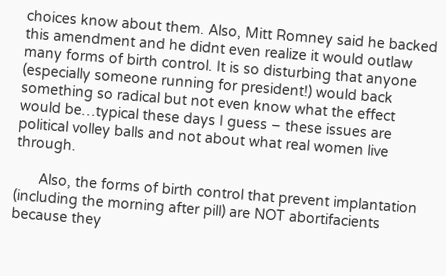choices know about them. Also, Mitt Romney said he backed this amendment and he didnt even realize it would outlaw many forms of birth control. It is so disturbing that anyone (especially someone running for president!) would back something so radical but not even know what the effect would be…typical these days I guess – these issues are political volley balls and not about what real women live through.

      Also, the forms of birth control that prevent implantation (including the morning after pill) are NOT abortifacients because they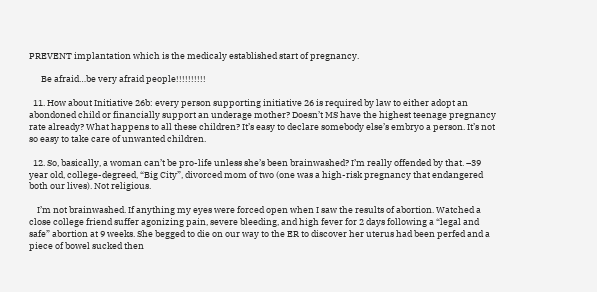PREVENT implantation which is the medicaly established start of pregnancy.

      Be afraid…be very afraid people!!!!!!!!!!

  11. How about Initiative 26b: every person supporting initiative 26 is required by law to either adopt an abondoned child or financially support an underage mother? Doesn’t MS have the highest teenage pregnancy rate already? What happens to all these children? It’s easy to declare somebody else’s embryo a person. It’s not so easy to take care of unwanted children.

  12. So, basically, a woman can’t be pro-life unless she’s been brainwashed? I’m really offended by that. –39 year old, college-degreed, “Big City”, divorced mom of two (one was a high-risk pregnancy that endangered both our lives). Not religious.

    I’m not brainwashed. If anything my eyes were forced open when I saw the results of abortion. Watched a close college friend suffer agonizing pain, severe bleeding, and high fever for 2 days following a “legal and safe” abortion at 9 weeks. She begged to die on our way to the ER to discover her uterus had been perfed and a piece of bowel sucked then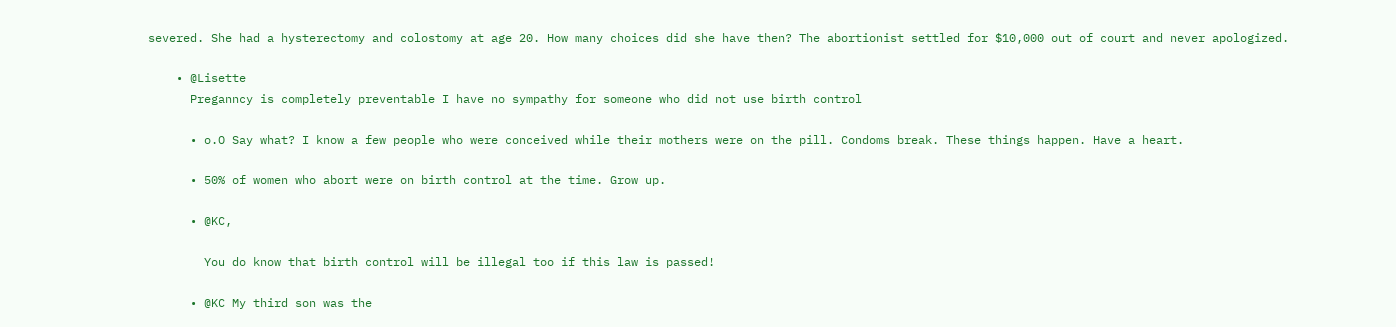severed. She had a hysterectomy and colostomy at age 20. How many choices did she have then? The abortionist settled for $10,000 out of court and never apologized.

    • @Lisette
      Preganncy is completely preventable I have no sympathy for someone who did not use birth control

      • o.O Say what? I know a few people who were conceived while their mothers were on the pill. Condoms break. These things happen. Have a heart.

      • 50% of women who abort were on birth control at the time. Grow up.

      • @KC,

        You do know that birth control will be illegal too if this law is passed!

      • @KC My third son was the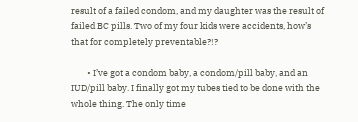result of a failed condom, and my daughter was the result of failed BC pills. Two of my four kids were accidents, how’s that for completely preventable?!?

        • I’ve got a condom baby, a condom/pill baby, and an IUD/pill baby. I finally got my tubes tied to be done with the whole thing. The only time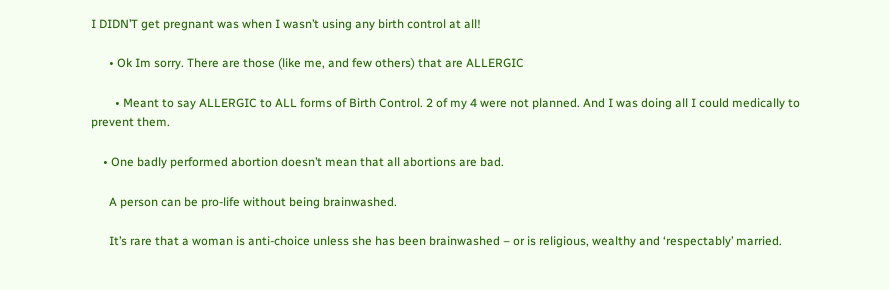I DIDN’T get pregnant was when I wasn’t using any birth control at all!

      • Ok Im sorry. There are those (like me, and few others) that are ALLERGIC

        • Meant to say ALLERGIC to ALL forms of Birth Control. 2 of my 4 were not planned. And I was doing all I could medically to prevent them.

    • One badly performed abortion doesn’t mean that all abortions are bad.

      A person can be pro-life without being brainwashed.

      It’s rare that a woman is anti-choice unless she has been brainwashed – or is religious, wealthy and ‘respectably’ married.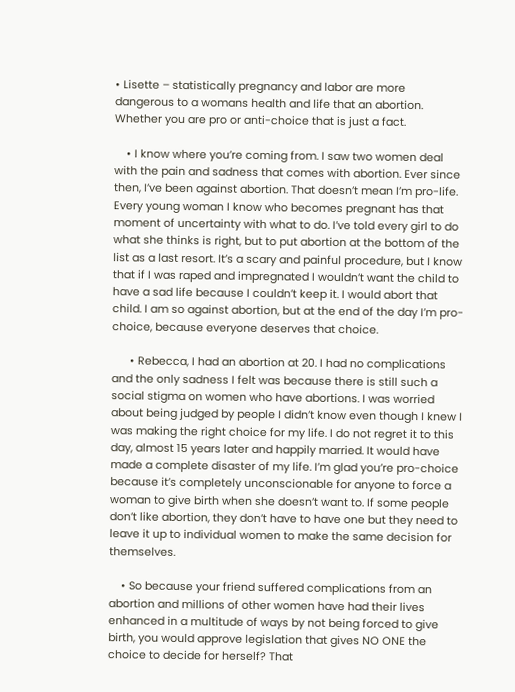• Lisette – statistically pregnancy and labor are more dangerous to a womans health and life that an abortion. Whether you are pro or anti-choice that is just a fact.

    • I know where you’re coming from. I saw two women deal with the pain and sadness that comes with abortion. Ever since then, I’ve been against abortion. That doesn’t mean I’m pro-life. Every young woman I know who becomes pregnant has that moment of uncertainty with what to do. I’ve told every girl to do what she thinks is right, but to put abortion at the bottom of the list as a last resort. It’s a scary and painful procedure, but I know that if I was raped and impregnated I wouldn’t want the child to have a sad life because I couldn’t keep it. I would abort that child. I am so against abortion, but at the end of the day I’m pro-choice, because everyone deserves that choice.

      • Rebecca, I had an abortion at 20. I had no complications and the only sadness I felt was because there is still such a social stigma on women who have abortions. I was worried about being judged by people I didn’t know even though I knew I was making the right choice for my life. I do not regret it to this day, almost 15 years later and happily married. It would have made a complete disaster of my life. I’m glad you’re pro-choice because it’s completely unconscionable for anyone to force a woman to give birth when she doesn’t want to. If some people don’t like abortion, they don’t have to have one but they need to leave it up to individual women to make the same decision for themselves.

    • So because your friend suffered complications from an abortion and millions of other women have had their lives enhanced in a multitude of ways by not being forced to give birth, you would approve legislation that gives NO ONE the choice to decide for herself? That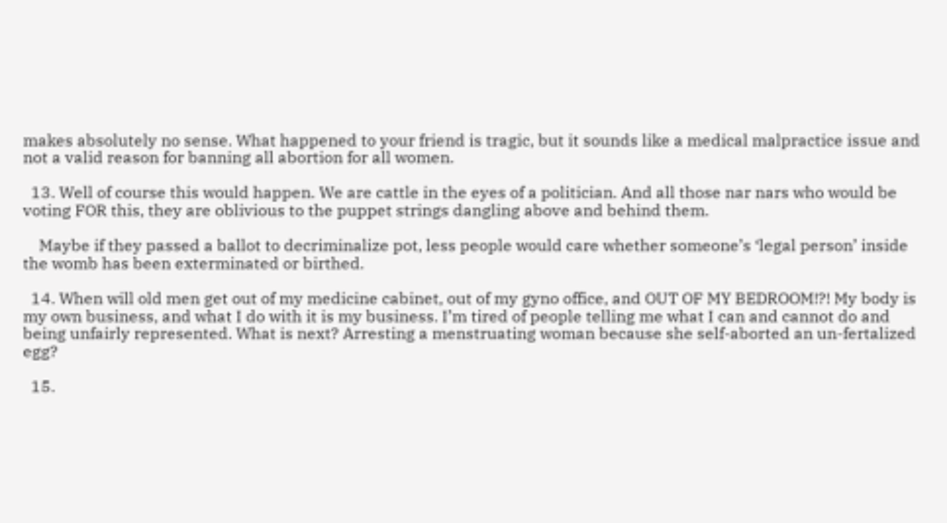makes absolutely no sense. What happened to your friend is tragic, but it sounds like a medical malpractice issue and not a valid reason for banning all abortion for all women.

  13. Well of course this would happen. We are cattle in the eyes of a politician. And all those nar nars who would be voting FOR this, they are oblivious to the puppet strings dangling above and behind them.

    Maybe if they passed a ballot to decriminalize pot, less people would care whether someone’s ‘legal person’ inside the womb has been exterminated or birthed.

  14. When will old men get out of my medicine cabinet, out of my gyno office, and OUT OF MY BEDROOM!?! My body is my own business, and what I do with it is my business. I’m tired of people telling me what I can and cannot do and being unfairly represented. What is next? Arresting a menstruating woman because she self-aborted an un-fertalized egg?

  15.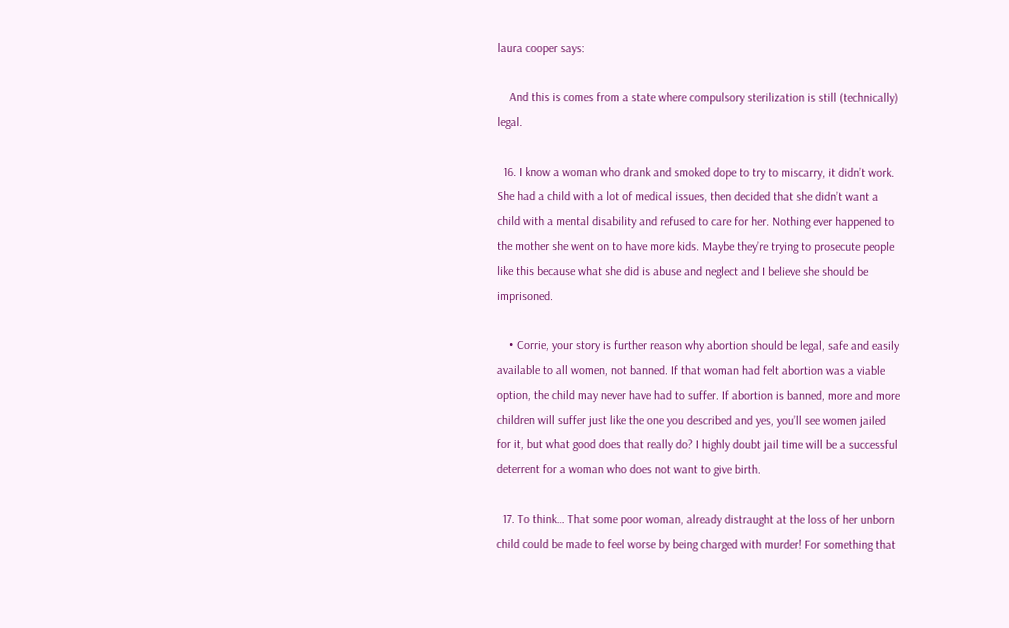laura cooper says:

    And this is comes from a state where compulsory sterilization is still (technically) legal.

  16. I know a woman who drank and smoked dope to try to miscarry, it didn’t work. She had a child with a lot of medical issues, then decided that she didn’t want a child with a mental disability and refused to care for her. Nothing ever happened to the mother she went on to have more kids. Maybe they’re trying to prosecute people like this because what she did is abuse and neglect and I believe she should be imprisoned.

    • Corrie, your story is further reason why abortion should be legal, safe and easily available to all women, not banned. If that woman had felt abortion was a viable option, the child may never have had to suffer. If abortion is banned, more and more children will suffer just like the one you described and yes, you’ll see women jailed for it, but what good does that really do? I highly doubt jail time will be a successful deterrent for a woman who does not want to give birth.

  17. To think… That some poor woman, already distraught at the loss of her unborn child could be made to feel worse by being charged with murder! For something that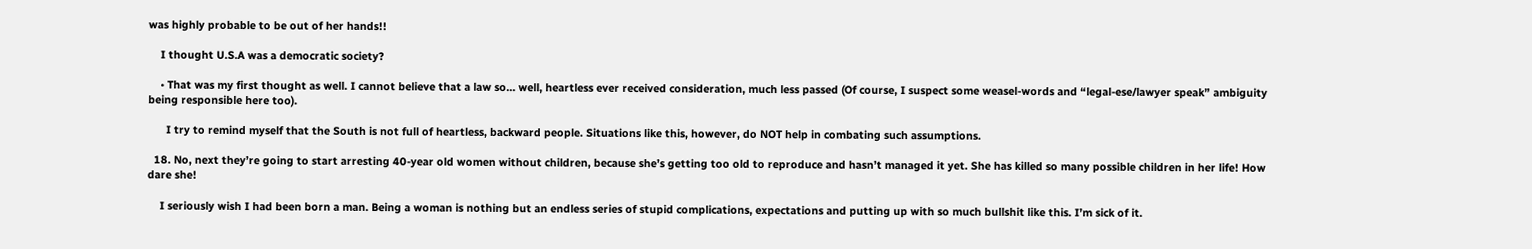was highly probable to be out of her hands!!

    I thought U.S.A was a democratic society?

    • That was my first thought as well. I cannot believe that a law so… well, heartless ever received consideration, much less passed (Of course, I suspect some weasel-words and “legal-ese/lawyer speak” ambiguity being responsible here too).

      I try to remind myself that the South is not full of heartless, backward people. Situations like this, however, do NOT help in combating such assumptions.

  18. No, next they’re going to start arresting 40-year old women without children, because she’s getting too old to reproduce and hasn’t managed it yet. She has killed so many possible children in her life! How dare she!

    I seriously wish I had been born a man. Being a woman is nothing but an endless series of stupid complications, expectations and putting up with so much bullshit like this. I’m sick of it.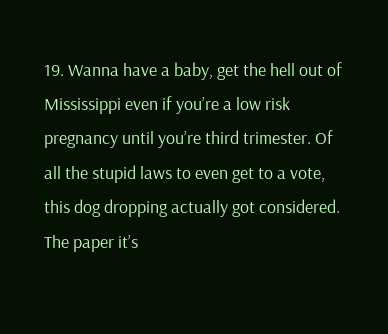19. Wanna have a baby, get the hell out of Mississippi even if you’re a low risk pregnancy until you’re third trimester. Of all the stupid laws to even get to a vote, this dog dropping actually got considered. The paper it’s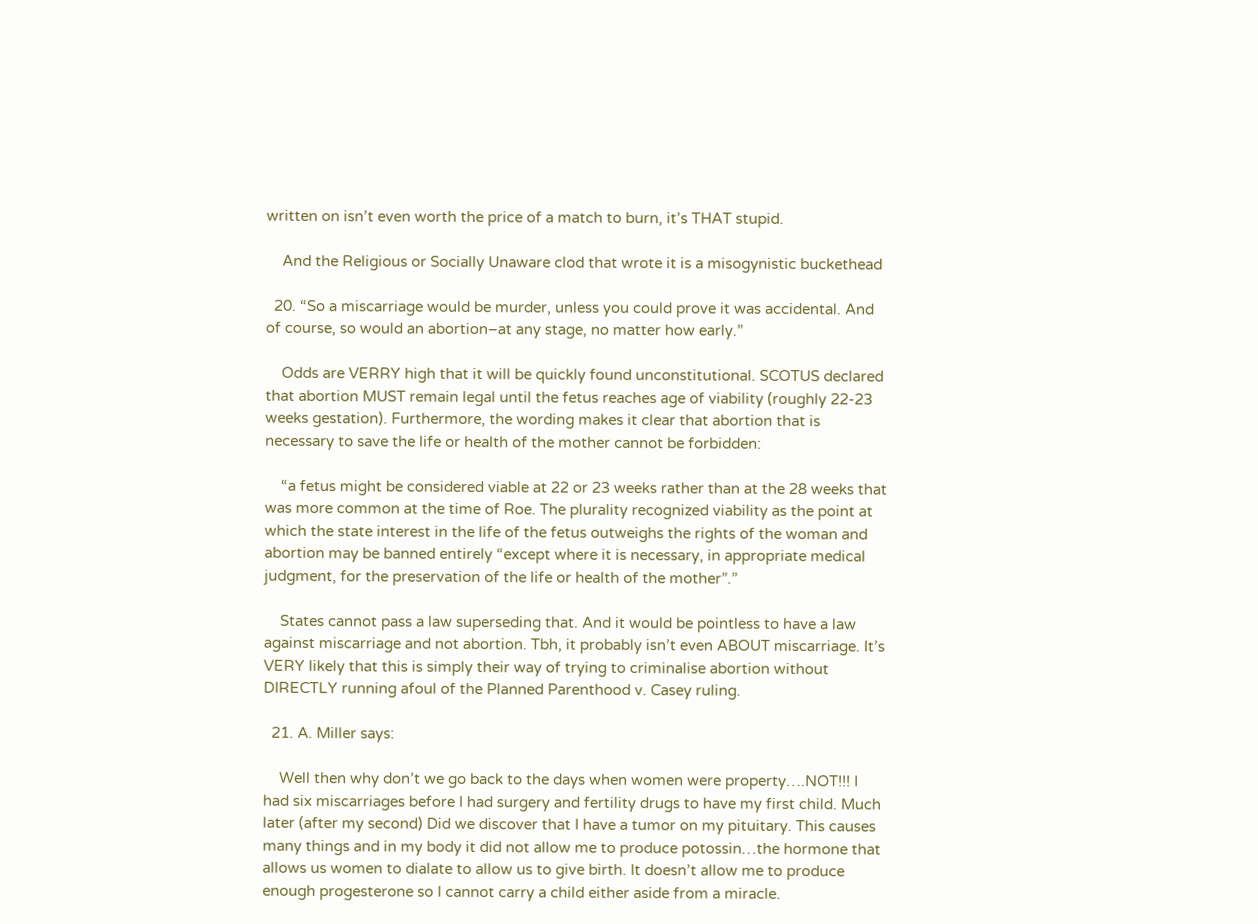written on isn’t even worth the price of a match to burn, it’s THAT stupid.

    And the Religious or Socially Unaware clod that wrote it is a misogynistic buckethead

  20. “So a miscarriage would be murder, unless you could prove it was accidental. And of course, so would an abortion–at any stage, no matter how early.”

    Odds are VERRY high that it will be quickly found unconstitutional. SCOTUS declared that abortion MUST remain legal until the fetus reaches age of viability (roughly 22-23 weeks gestation). Furthermore, the wording makes it clear that abortion that is necessary to save the life or health of the mother cannot be forbidden:

    “a fetus might be considered viable at 22 or 23 weeks rather than at the 28 weeks that was more common at the time of Roe. The plurality recognized viability as the point at which the state interest in the life of the fetus outweighs the rights of the woman and abortion may be banned entirely “except where it is necessary, in appropriate medical judgment, for the preservation of the life or health of the mother”.”

    States cannot pass a law superseding that. And it would be pointless to have a law against miscarriage and not abortion. Tbh, it probably isn’t even ABOUT miscarriage. It’s VERY likely that this is simply their way of trying to criminalise abortion without DIRECTLY running afoul of the Planned Parenthood v. Casey ruling.

  21. A. Miller says:

    Well then why don’t we go back to the days when women were property….NOT!!! I had six miscarriages before I had surgery and fertility drugs to have my first child. Much later (after my second) Did we discover that I have a tumor on my pituitary. This causes many things and in my body it did not allow me to produce potossin…the hormone that allows us women to dialate to allow us to give birth. It doesn’t allow me to produce enough progesterone so I cannot carry a child either aside from a miracle.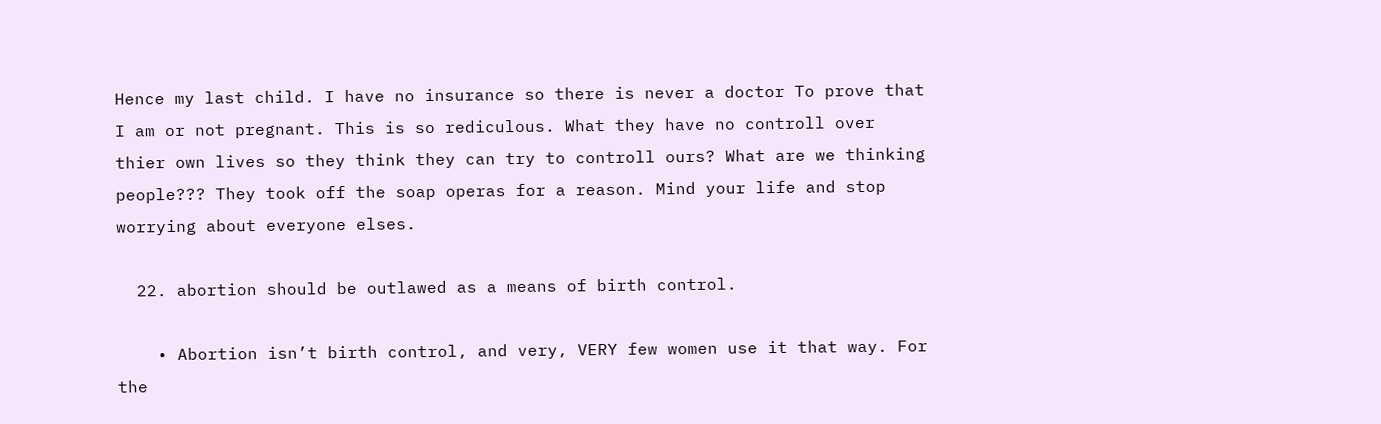Hence my last child. I have no insurance so there is never a doctor To prove that I am or not pregnant. This is so rediculous. What they have no controll over thier own lives so they think they can try to controll ours? What are we thinking people??? They took off the soap operas for a reason. Mind your life and stop worrying about everyone elses.

  22. abortion should be outlawed as a means of birth control.

    • Abortion isn’t birth control, and very, VERY few women use it that way. For the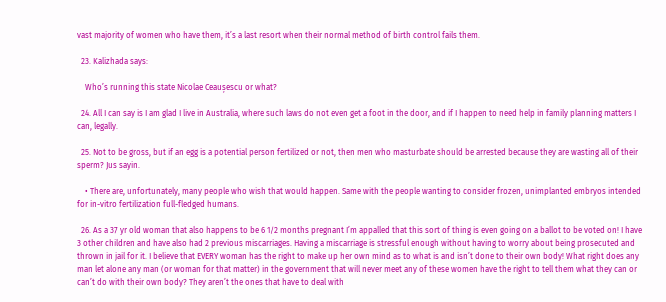vast majority of women who have them, it’s a last resort when their normal method of birth control fails them.

  23. Kalizhada says:

    Who’s running this state Nicolae Ceaușescu or what?

  24. All I can say is I am glad I live in Australia, where such laws do not even get a foot in the door, and if I happen to need help in family planning matters I can, legally.

  25. Not to be gross, but if an egg is a potential person fertilized or not, then men who masturbate should be arrested because they are wasting all of their sperm? Jus sayin.

    • There are, unfortunately, many people who wish that would happen. Same with the people wanting to consider frozen, unimplanted embryos intended for in-vitro fertilization full-fledged humans.

  26. As a 37 yr old woman that also happens to be 6 1/2 months pregnant I’m appalled that this sort of thing is even going on a ballot to be voted on! I have 3 other children and have also had 2 previous miscarriages. Having a miscarriage is stressful enough without having to worry about being prosecuted and thrown in jail for it. I believe that EVERY woman has the right to make up her own mind as to what is and isn’t done to their own body! What right does any man let alone any man (or woman for that matter) in the government that will never meet any of these women have the right to tell them what they can or can’t do with their own body? They aren’t the ones that have to deal with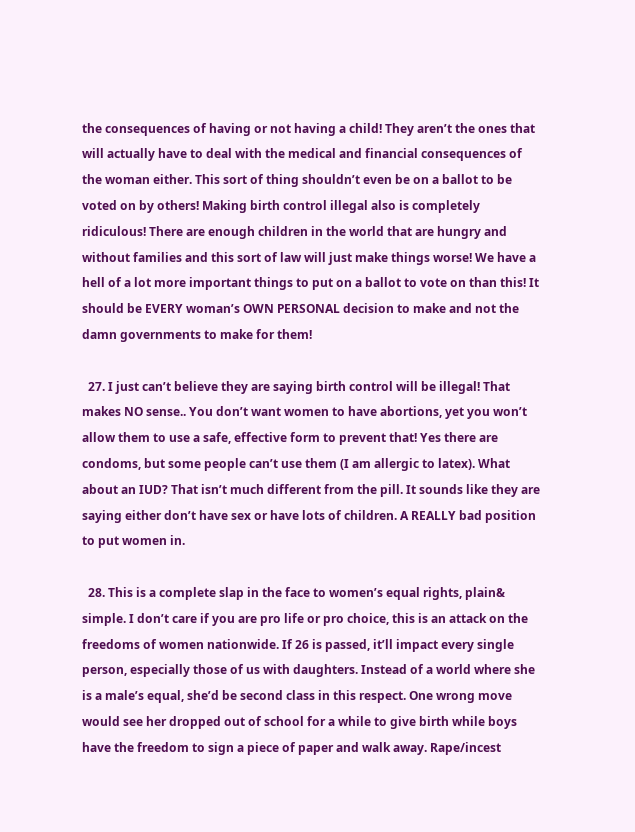the consequences of having or not having a child! They aren’t the ones that will actually have to deal with the medical and financial consequences of the woman either. This sort of thing shouldn’t even be on a ballot to be voted on by others! Making birth control illegal also is completely ridiculous! There are enough children in the world that are hungry and without families and this sort of law will just make things worse! We have a hell of a lot more important things to put on a ballot to vote on than this! It should be EVERY woman’s OWN PERSONAL decision to make and not the damn governments to make for them!

  27. I just can’t believe they are saying birth control will be illegal! That makes NO sense.. You don’t want women to have abortions, yet you won’t allow them to use a safe, effective form to prevent that! Yes there are condoms, but some people can’t use them (I am allergic to latex). What about an IUD? That isn’t much different from the pill. It sounds like they are saying either don’t have sex or have lots of children. A REALLY bad position to put women in.

  28. This is a complete slap in the face to women’s equal rights, plain& simple. I don’t care if you are pro life or pro choice, this is an attack on the freedoms of women nationwide. If 26 is passed, it’ll impact every single person, especially those of us with daughters. Instead of a world where she is a male’s equal, she’d be second class in this respect. One wrong move would see her dropped out of school for a while to give birth while boys have the freedom to sign a piece of paper and walk away. Rape/incest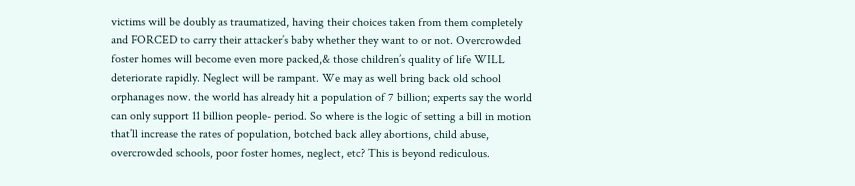victims will be doubly as traumatized, having their choices taken from them completely and FORCED to carry their attacker’s baby whether they want to or not. Overcrowded foster homes will become even more packed,& those children’s quality of life WILL deteriorate rapidly. Neglect will be rampant. We may as well bring back old school orphanages now. the world has already hit a population of 7 billion; experts say the world can only support 11 billion people- period. So where is the logic of setting a bill in motion that’ll increase the rates of population, botched back alley abortions, child abuse, overcrowded schools, poor foster homes, neglect, etc? This is beyond rediculous.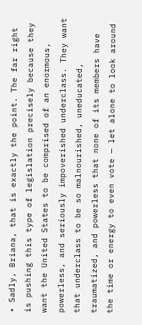• Sadly, Briana, that is exactly the point. The far right is pushing this type of legislation precisely because they want the United States to be comprised of an enormous, powerless, and seriously impoverished underclass. They want that underclass to be so malnourished, uneducated, traumatized, and powerless that none of its members have the time or energy to even vote — let alone to look around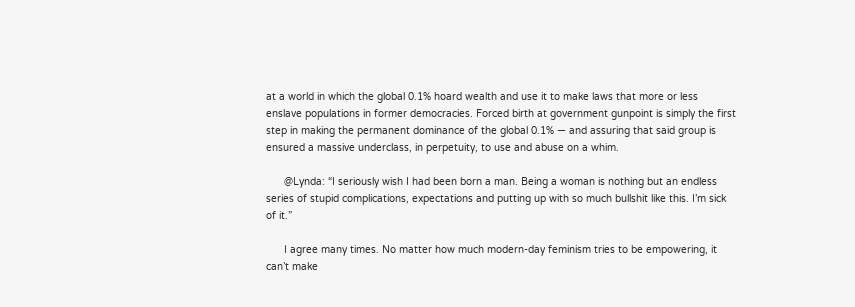at a world in which the global 0.1% hoard wealth and use it to make laws that more or less enslave populations in former democracies. Forced birth at government gunpoint is simply the first step in making the permanent dominance of the global 0.1% — and assuring that said group is ensured a massive underclass, in perpetuity, to use and abuse on a whim.

      @Lynda: “I seriously wish I had been born a man. Being a woman is nothing but an endless series of stupid complications, expectations and putting up with so much bullshit like this. I’m sick of it.”

      I agree many times. No matter how much modern-day feminism tries to be empowering, it can’t make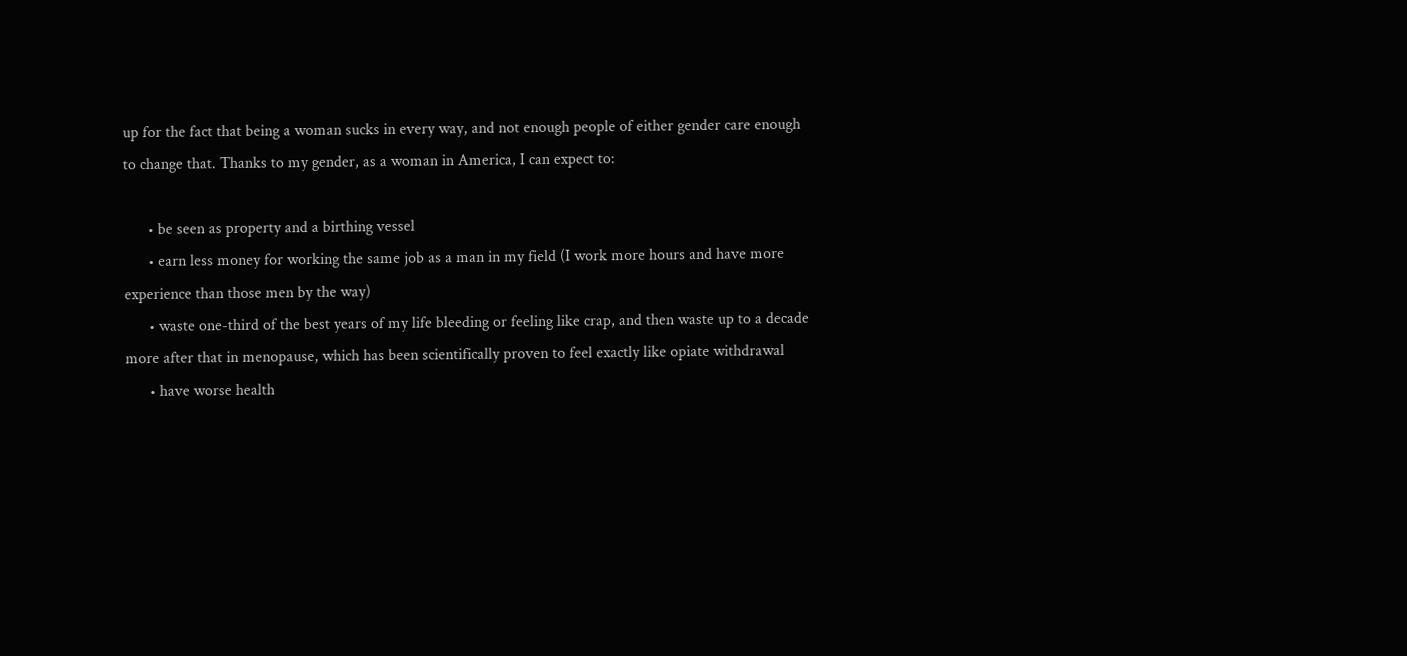up for the fact that being a woman sucks in every way, and not enough people of either gender care enough to change that. Thanks to my gender, as a woman in America, I can expect to:

      • be seen as property and a birthing vessel
      • earn less money for working the same job as a man in my field (I work more hours and have more experience than those men by the way)
      • waste one-third of the best years of my life bleeding or feeling like crap, and then waste up to a decade more after that in menopause, which has been scientifically proven to feel exactly like opiate withdrawal
      • have worse health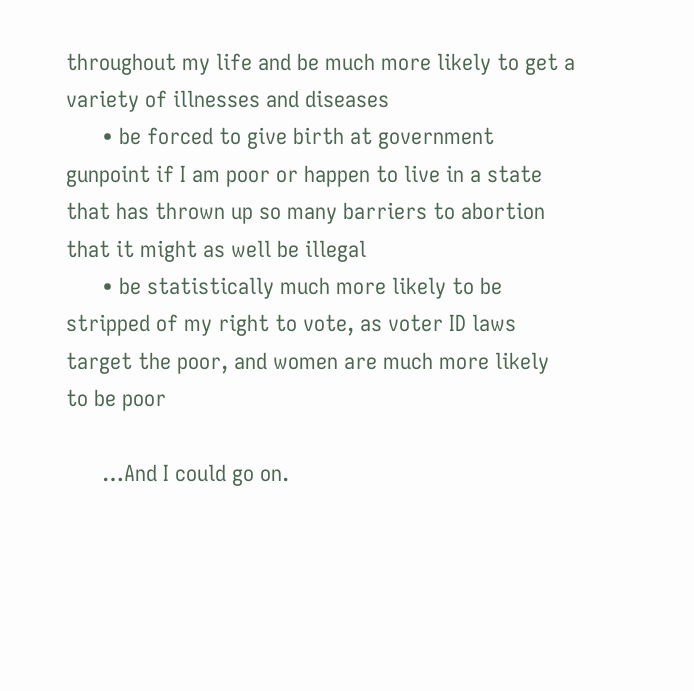throughout my life and be much more likely to get a variety of illnesses and diseases
      • be forced to give birth at government gunpoint if I am poor or happen to live in a state that has thrown up so many barriers to abortion that it might as well be illegal
      • be statistically much more likely to be stripped of my right to vote, as voter ID laws target the poor, and women are much more likely to be poor

      …And I could go on.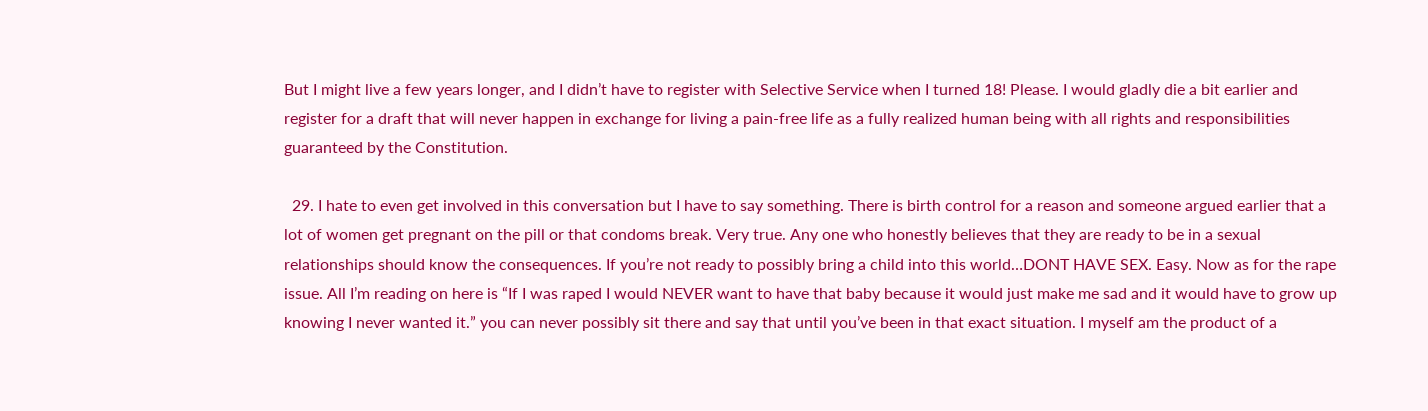But I might live a few years longer, and I didn’t have to register with Selective Service when I turned 18! Please. I would gladly die a bit earlier and register for a draft that will never happen in exchange for living a pain-free life as a fully realized human being with all rights and responsibilities guaranteed by the Constitution.

  29. I hate to even get involved in this conversation but I have to say something. There is birth control for a reason and someone argued earlier that a lot of women get pregnant on the pill or that condoms break. Very true. Any one who honestly believes that they are ready to be in a sexual relationships should know the consequences. If you’re not ready to possibly bring a child into this world…DONT HAVE SEX. Easy. Now as for the rape issue. All I’m reading on here is “If I was raped I would NEVER want to have that baby because it would just make me sad and it would have to grow up knowing I never wanted it.” you can never possibly sit there and say that until you’ve been in that exact situation. I myself am the product of a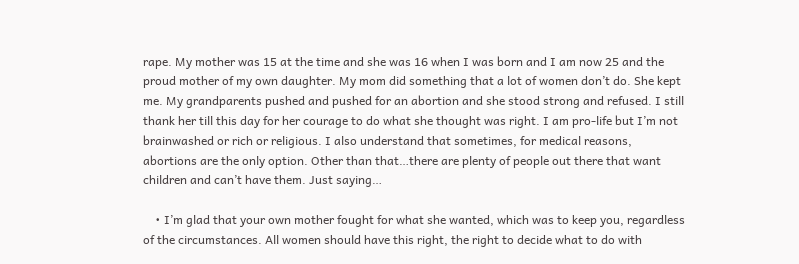rape. My mother was 15 at the time and she was 16 when I was born and I am now 25 and the proud mother of my own daughter. My mom did something that a lot of women don’t do. She kept me. My grandparents pushed and pushed for an abortion and she stood strong and refused. I still thank her till this day for her courage to do what she thought was right. I am pro-life but I’m not brainwashed or rich or religious. I also understand that sometimes, for medical reasons, abortions are the only option. Other than that…there are plenty of people out there that want children and can’t have them. Just saying…

    • I’m glad that your own mother fought for what she wanted, which was to keep you, regardless of the circumstances. All women should have this right, the right to decide what to do with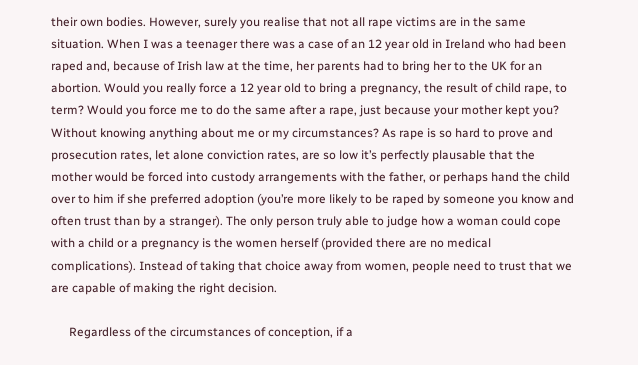their own bodies. However, surely you realise that not all rape victims are in the same situation. When I was a teenager there was a case of an 12 year old in Ireland who had been raped and, because of Irish law at the time, her parents had to bring her to the UK for an abortion. Would you really force a 12 year old to bring a pregnancy, the result of child rape, to term? Would you force me to do the same after a rape, just because your mother kept you? Without knowing anything about me or my circumstances? As rape is so hard to prove and prosecution rates, let alone conviction rates, are so low it’s perfectly plausable that the mother would be forced into custody arrangements with the father, or perhaps hand the child over to him if she preferred adoption (you’re more likely to be raped by someone you know and often trust than by a stranger). The only person truly able to judge how a woman could cope with a child or a pregnancy is the women herself (provided there are no medical complications). Instead of taking that choice away from women, people need to trust that we are capable of making the right decision.

      Regardless of the circumstances of conception, if a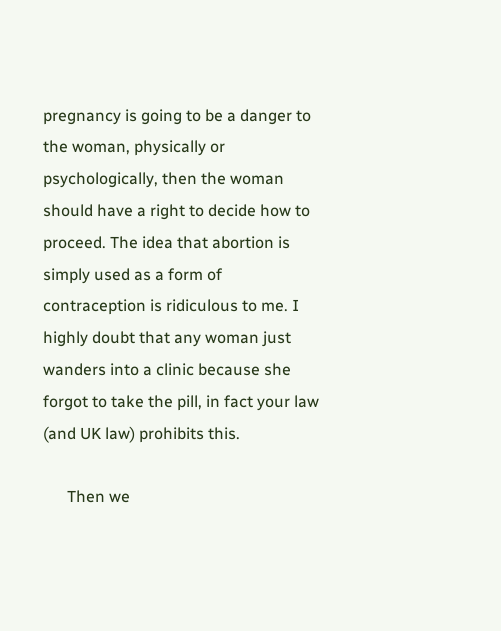pregnancy is going to be a danger to the woman, physically or psychologically, then the woman should have a right to decide how to proceed. The idea that abortion is simply used as a form of contraception is ridiculous to me. I highly doubt that any woman just wanders into a clinic because she forgot to take the pill, in fact your law (and UK law) prohibits this.

      Then we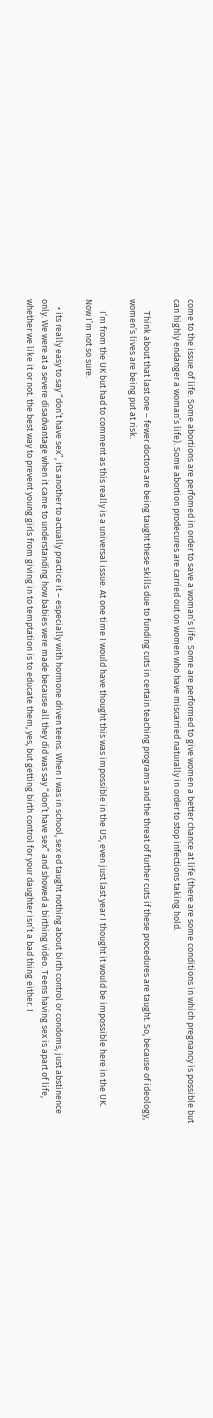come to the issue of life. Some abortions are perfomed in order to save a woman’s life. Some are performed to give women a better chance at life (there are some conditions in which pregnancy is possible but can highly endanger a woman’s life). Some abortion prodecures are carried out on women who have miscarried naturally in order to stop infections taking hold.

      Think about that last one – fewer doctors are being taught these skills due to funding cuts in certain teaching programs and the threat of further cuts if these procedures are taught. So, because of ideology, women’s lives are being put at risk.

      I’m from the UK but had to comment as this really is a universal issue. At one time I would have thought this was impossible in the US, even just last year I thought it would be impossible here in the UK. Now I’m not so sure.

    • its really easy to say “don’t have sex”, its another to actually practice it – especially with hormone driven teens. When I was in school, sex ed taught nothing about birth control or condoms, just abstinence only. We were at a severe disadvantage when it came to understanding how babies were made because all they did was say “don’t have sex” and showed a birthing video. Teens having sex is apart of life, whether we like it or not. the best way to prevent young girls from giving in to temptation is to educate them, yes, but getting birth control for your daughter isn’t a bad thing either. I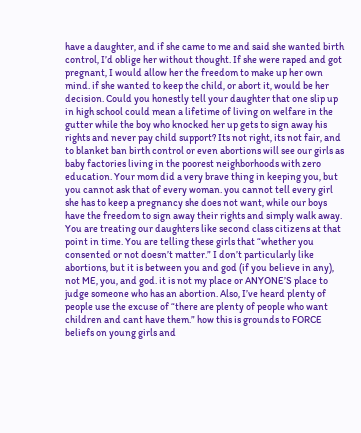have a daughter, and if she came to me and said she wanted birth control, I’d oblige her without thought. If she were raped and got pregnant, I would allow her the freedom to make up her own mind. if she wanted to keep the child, or abort it, would be her decision. Could you honestly tell your daughter that one slip up in high school could mean a lifetime of living on welfare in the gutter while the boy who knocked her up gets to sign away his rights and never pay child support? Its not right, its not fair, and to blanket ban birth control or even abortions will see our girls as baby factories living in the poorest neighborhoods with zero education. Your mom did a very brave thing in keeping you, but you cannot ask that of every woman. you cannot tell every girl she has to keep a pregnancy she does not want, while our boys have the freedom to sign away their rights and simply walk away. You are treating our daughters like second class citizens at that point in time. You are telling these girls that “whether you consented or not doesn’t matter.” I don’t particularly like abortions, but it is between you and god (if you believe in any), not ME, you, and god. it is not my place or ANYONE’S place to judge someone who has an abortion. Also, I’ve heard plenty of people use the excuse of “there are plenty of people who want children and cant have them.” how this is grounds to FORCE beliefs on young girls and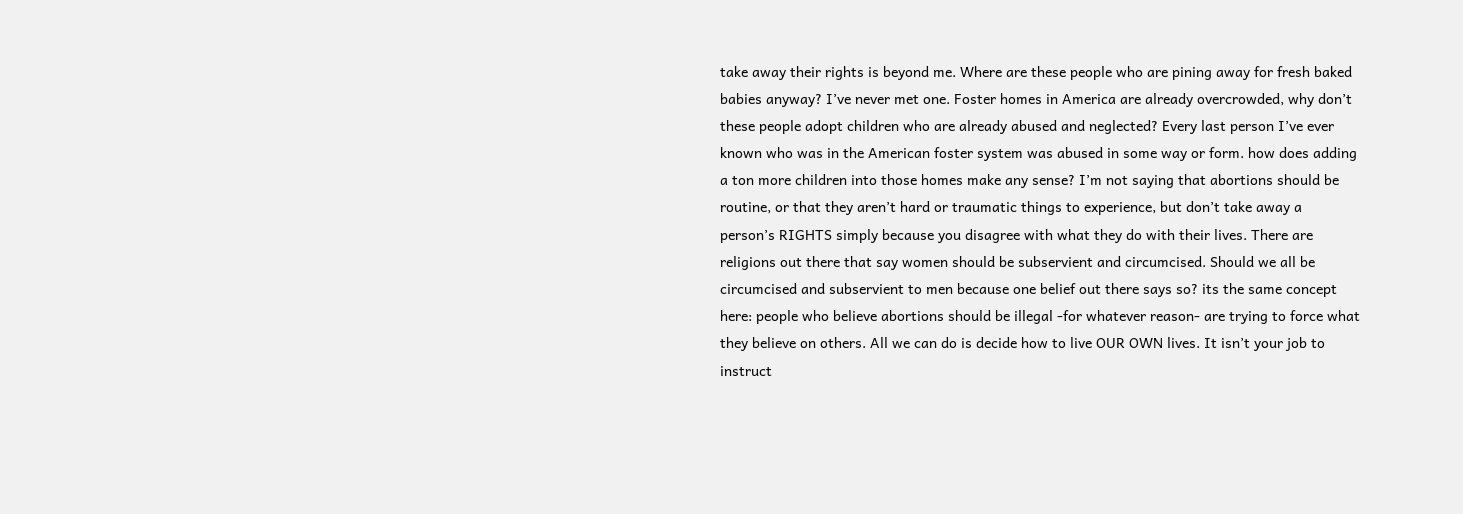take away their rights is beyond me. Where are these people who are pining away for fresh baked babies anyway? I’ve never met one. Foster homes in America are already overcrowded, why don’t these people adopt children who are already abused and neglected? Every last person I’ve ever known who was in the American foster system was abused in some way or form. how does adding a ton more children into those homes make any sense? I’m not saying that abortions should be routine, or that they aren’t hard or traumatic things to experience, but don’t take away a person’s RIGHTS simply because you disagree with what they do with their lives. There are religions out there that say women should be subservient and circumcised. Should we all be circumcised and subservient to men because one belief out there says so? its the same concept here: people who believe abortions should be illegal -for whatever reason- are trying to force what they believe on others. All we can do is decide how to live OUR OWN lives. It isn’t your job to instruct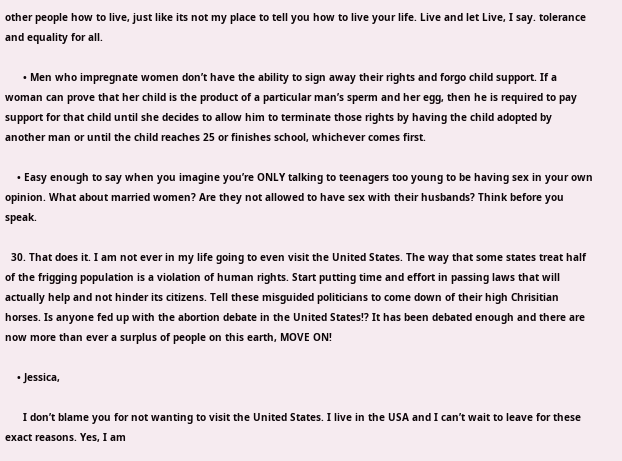other people how to live, just like its not my place to tell you how to live your life. Live and let Live, I say. tolerance and equality for all.

      • Men who impregnate women don’t have the ability to sign away their rights and forgo child support. If a woman can prove that her child is the product of a particular man’s sperm and her egg, then he is required to pay support for that child until she decides to allow him to terminate those rights by having the child adopted by another man or until the child reaches 25 or finishes school, whichever comes first.

    • Easy enough to say when you imagine you’re ONLY talking to teenagers too young to be having sex in your own opinion. What about married women? Are they not allowed to have sex with their husbands? Think before you speak.

  30. That does it. I am not ever in my life going to even visit the United States. The way that some states treat half of the frigging population is a violation of human rights. Start putting time and effort in passing laws that will actually help and not hinder its citizens. Tell these misguided politicians to come down of their high Chrisitian horses. Is anyone fed up with the abortion debate in the United States!? It has been debated enough and there are now more than ever a surplus of people on this earth, MOVE ON!

    • Jessica,

      I don’t blame you for not wanting to visit the United States. I live in the USA and I can’t wait to leave for these exact reasons. Yes, I am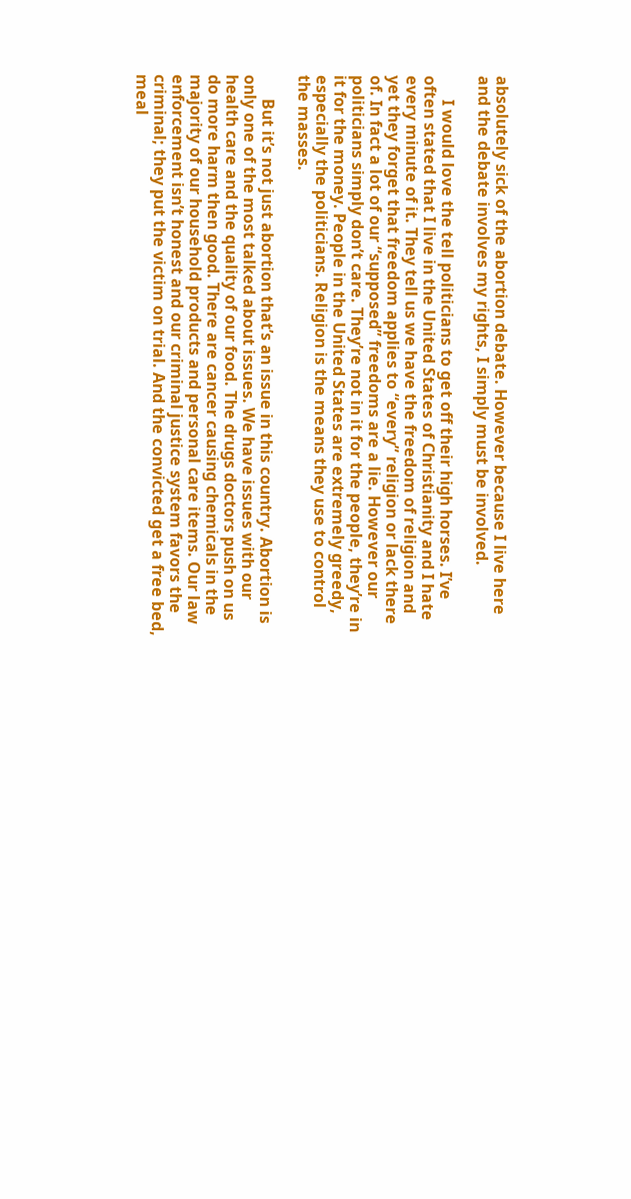absolutely sick of the abortion debate. However because I live here and the debate involves my rights, I simply must be involved.

      I would love the tell politicians to get off their high horses. I’ve often stated that I live in the United States of Christianity and I hate every minute of it. They tell us we have the freedom of religion and yet they forget that freedom applies to “every” religion or lack there of. In fact a lot of our “supposed” freedoms are a lie. However our politicians simply don’t care. They’re not in it for the people, they’re in it for the money. People in the United States are extremely greedy, especially the politicians. Religion is the means they use to control the masses.

      But it’s not just abortion that’s an issue in this country. Abortion is only one of the most talked about issues. We have issues with our health care and the quality of our food. The drugs doctors push on us do more harm then good. There are cancer causing chemicals in the majority of our household products and personal care items. Our law enforcement isn’t honest and our criminal justice system favors the criminal; they put the victim on trial. And the convicted get a free bed, meal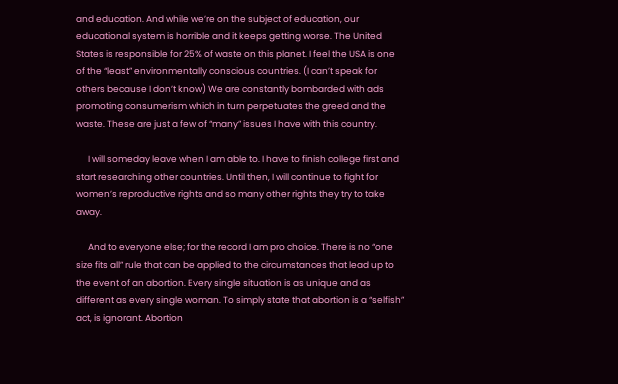and education. And while we’re on the subject of education, our educational system is horrible and it keeps getting worse. The United States is responsible for 25% of waste on this planet. I feel the USA is one of the “least” environmentally conscious countries. (I can’t speak for others because I don’t know) We are constantly bombarded with ads promoting consumerism which in turn perpetuates the greed and the waste. These are just a few of “many” issues I have with this country.

      I will someday leave when I am able to. I have to finish college first and start researching other countries. Until then, I will continue to fight for women’s reproductive rights and so many other rights they try to take away.

      And to everyone else; for the record I am pro choice. There is no “one size fits all” rule that can be applied to the circumstances that lead up to the event of an abortion. Every single situation is as unique and as different as every single woman. To simply state that abortion is a “selfish” act, is ignorant. Abortion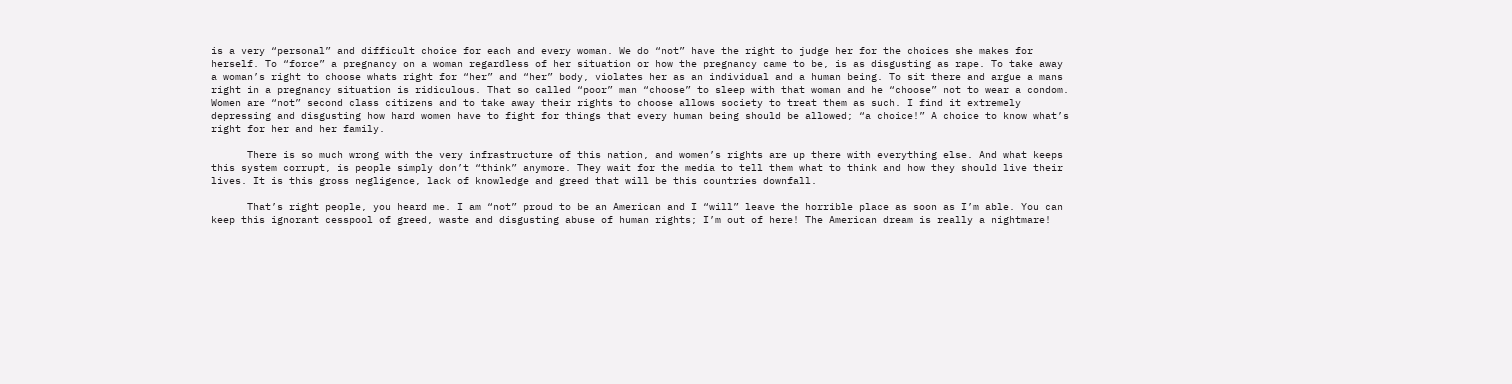is a very “personal” and difficult choice for each and every woman. We do “not” have the right to judge her for the choices she makes for herself. To “force” a pregnancy on a woman regardless of her situation or how the pregnancy came to be, is as disgusting as rape. To take away a woman’s right to choose whats right for “her” and “her” body, violates her as an individual and a human being. To sit there and argue a mans right in a pregnancy situation is ridiculous. That so called “poor” man “choose” to sleep with that woman and he “choose” not to wear a condom. Women are “not” second class citizens and to take away their rights to choose allows society to treat them as such. I find it extremely depressing and disgusting how hard women have to fight for things that every human being should be allowed; “a choice!” A choice to know what’s right for her and her family.

      There is so much wrong with the very infrastructure of this nation, and women’s rights are up there with everything else. And what keeps this system corrupt, is people simply don’t “think” anymore. They wait for the media to tell them what to think and how they should live their lives. It is this gross negligence, lack of knowledge and greed that will be this countries downfall.

      That’s right people, you heard me. I am “not” proud to be an American and I “will” leave the horrible place as soon as I’m able. You can keep this ignorant cesspool of greed, waste and disgusting abuse of human rights; I’m out of here! The American dream is really a nightmare!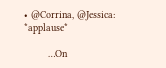• @Corrina, @Jessica: *applause*

        …On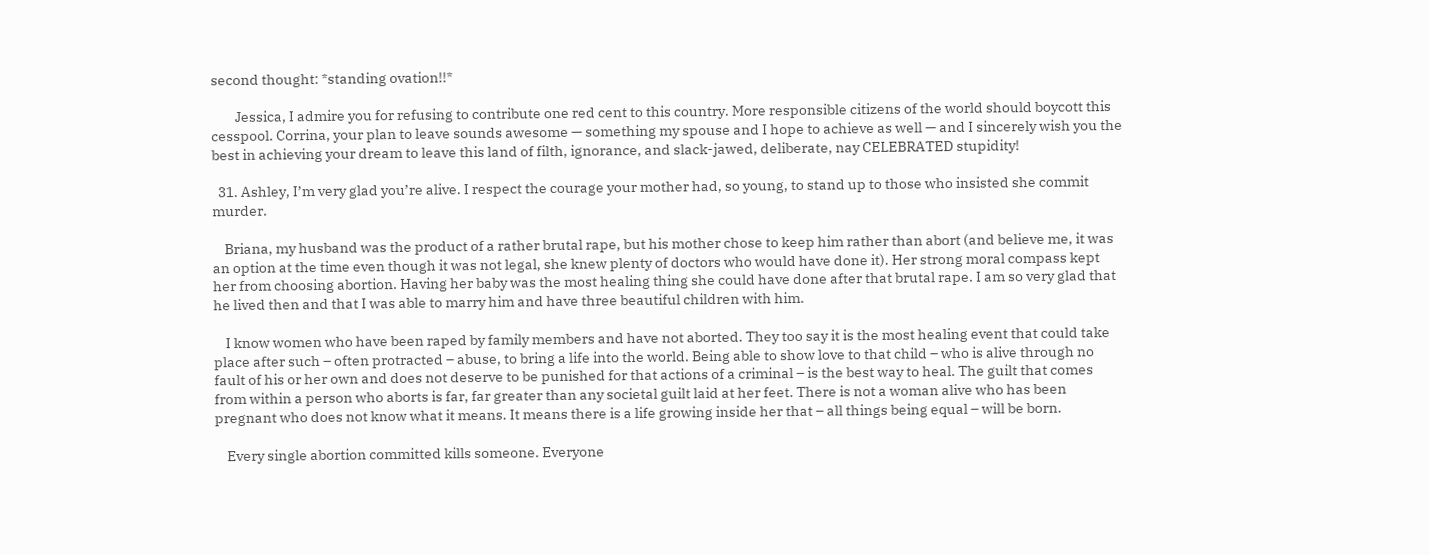second thought: *standing ovation!!*

        Jessica, I admire you for refusing to contribute one red cent to this country. More responsible citizens of the world should boycott this cesspool. Corrina, your plan to leave sounds awesome — something my spouse and I hope to achieve as well — and I sincerely wish you the best in achieving your dream to leave this land of filth, ignorance, and slack-jawed, deliberate, nay CELEBRATED stupidity!

  31. Ashley, I’m very glad you’re alive. I respect the courage your mother had, so young, to stand up to those who insisted she commit murder.

    Briana, my husband was the product of a rather brutal rape, but his mother chose to keep him rather than abort (and believe me, it was an option at the time even though it was not legal, she knew plenty of doctors who would have done it). Her strong moral compass kept her from choosing abortion. Having her baby was the most healing thing she could have done after that brutal rape. I am so very glad that he lived then and that I was able to marry him and have three beautiful children with him.

    I know women who have been raped by family members and have not aborted. They too say it is the most healing event that could take place after such – often protracted – abuse, to bring a life into the world. Being able to show love to that child – who is alive through no fault of his or her own and does not deserve to be punished for that actions of a criminal – is the best way to heal. The guilt that comes from within a person who aborts is far, far greater than any societal guilt laid at her feet. There is not a woman alive who has been pregnant who does not know what it means. It means there is a life growing inside her that – all things being equal – will be born.

    Every single abortion committed kills someone. Everyone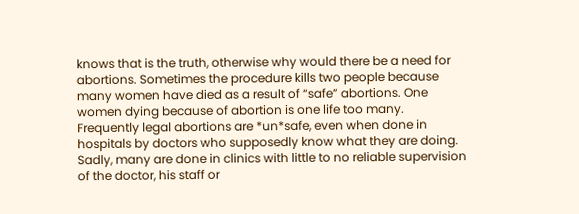knows that is the truth, otherwise why would there be a need for abortions. Sometimes the procedure kills two people because many women have died as a result of “safe” abortions. One women dying because of abortion is one life too many. Frequently legal abortions are *un*safe, even when done in hospitals by doctors who supposedly know what they are doing. Sadly, many are done in clinics with little to no reliable supervision of the doctor, his staff or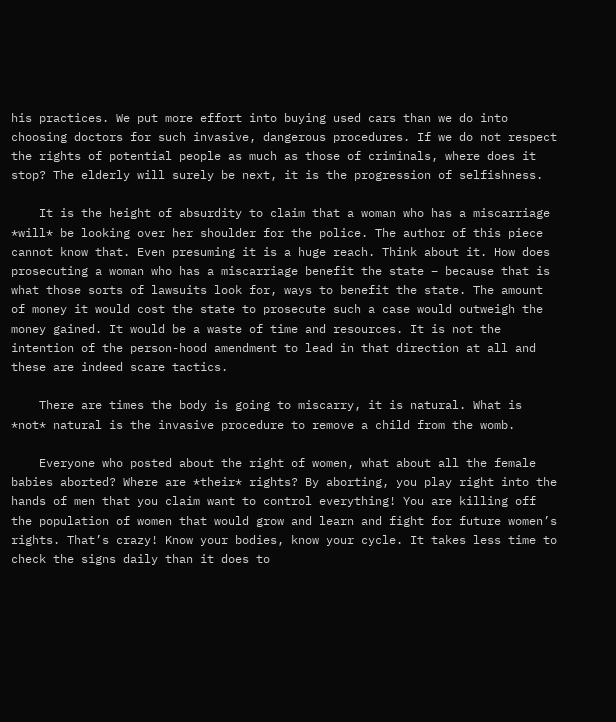his practices. We put more effort into buying used cars than we do into choosing doctors for such invasive, dangerous procedures. If we do not respect the rights of potential people as much as those of criminals, where does it stop? The elderly will surely be next, it is the progression of selfishness.

    It is the height of absurdity to claim that a woman who has a miscarriage *will* be looking over her shoulder for the police. The author of this piece cannot know that. Even presuming it is a huge reach. Think about it. How does prosecuting a woman who has a miscarriage benefit the state – because that is what those sorts of lawsuits look for, ways to benefit the state. The amount of money it would cost the state to prosecute such a case would outweigh the money gained. It would be a waste of time and resources. It is not the intention of the person-hood amendment to lead in that direction at all and these are indeed scare tactics.

    There are times the body is going to miscarry, it is natural. What is *not* natural is the invasive procedure to remove a child from the womb.

    Everyone who posted about the right of women, what about all the female babies aborted? Where are *their* rights? By aborting, you play right into the hands of men that you claim want to control everything! You are killing off the population of women that would grow and learn and fight for future women’s rights. That’s crazy! Know your bodies, know your cycle. It takes less time to check the signs daily than it does to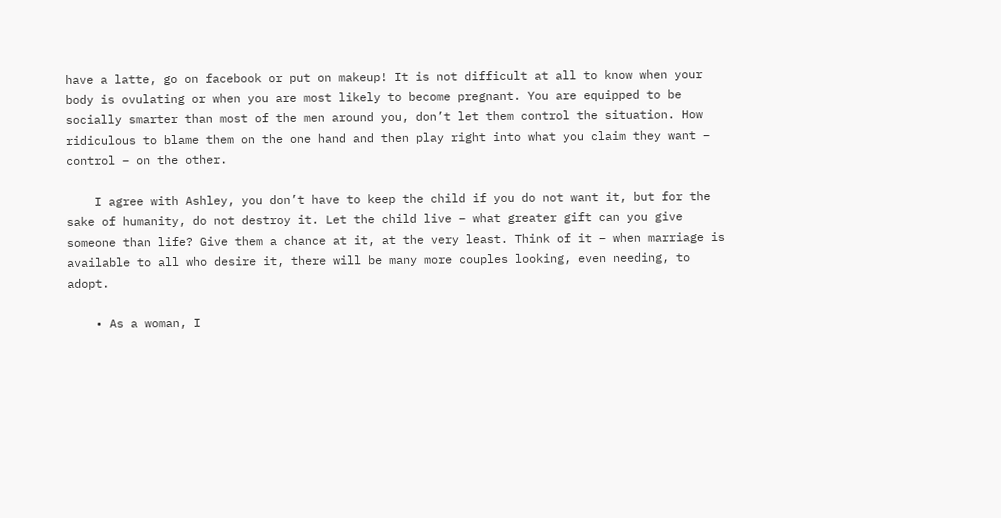have a latte, go on facebook or put on makeup! It is not difficult at all to know when your body is ovulating or when you are most likely to become pregnant. You are equipped to be socially smarter than most of the men around you, don’t let them control the situation. How ridiculous to blame them on the one hand and then play right into what you claim they want – control – on the other.

    I agree with Ashley, you don’t have to keep the child if you do not want it, but for the sake of humanity, do not destroy it. Let the child live – what greater gift can you give someone than life? Give them a chance at it, at the very least. Think of it – when marriage is available to all who desire it, there will be many more couples looking, even needing, to adopt.

    • As a woman, I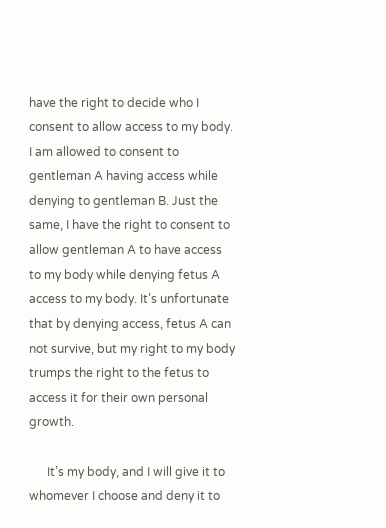have the right to decide who I consent to allow access to my body. I am allowed to consent to gentleman A having access while denying to gentleman B. Just the same, I have the right to consent to allow gentleman A to have access to my body while denying fetus A access to my body. It’s unfortunate that by denying access, fetus A can not survive, but my right to my body trumps the right to the fetus to access it for their own personal growth.

      It’s my body, and I will give it to whomever I choose and deny it to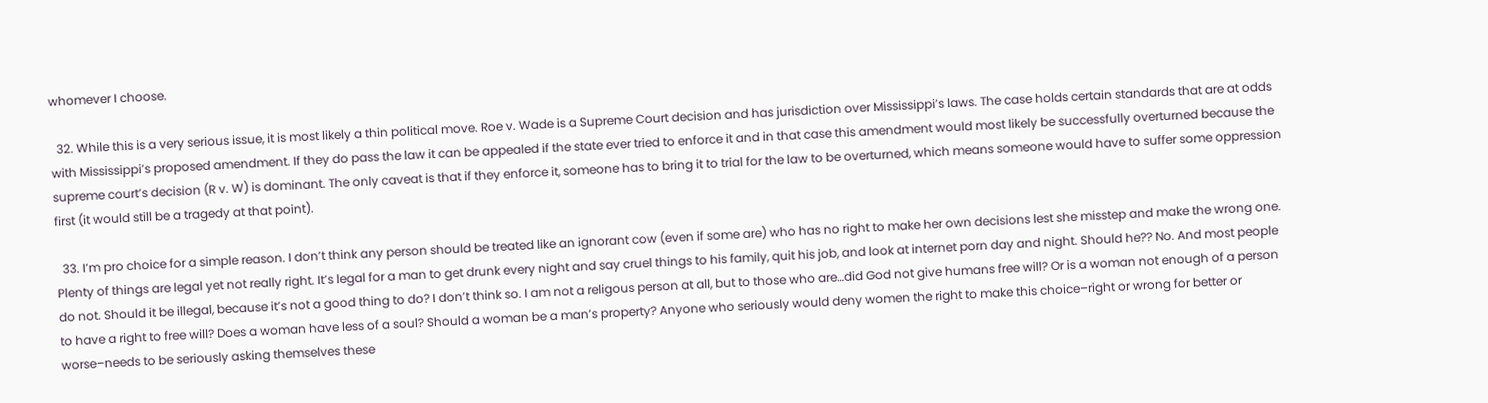whomever I choose.

  32. While this is a very serious issue, it is most likely a thin political move. Roe v. Wade is a Supreme Court decision and has jurisdiction over Mississippi’s laws. The case holds certain standards that are at odds with Mississippi’s proposed amendment. If they do pass the law it can be appealed if the state ever tried to enforce it and in that case this amendment would most likely be successfully overturned because the supreme court’s decision (R v. W) is dominant. The only caveat is that if they enforce it, someone has to bring it to trial for the law to be overturned, which means someone would have to suffer some oppression first (it would still be a tragedy at that point).

  33. I’m pro choice for a simple reason. I don’t think any person should be treated like an ignorant cow (even if some are) who has no right to make her own decisions lest she misstep and make the wrong one. Plenty of things are legal yet not really right. It’s legal for a man to get drunk every night and say cruel things to his family, quit his job, and look at internet porn day and night. Should he?? No. And most people do not. Should it be illegal, because it’s not a good thing to do? I don’t think so. I am not a religous person at all, but to those who are…did God not give humans free will? Or is a woman not enough of a person to have a right to free will? Does a woman have less of a soul? Should a woman be a man’s property? Anyone who seriously would deny women the right to make this choice–right or wrong for better or worse–needs to be seriously asking themselves these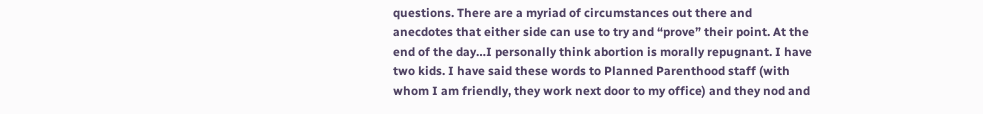questions. There are a myriad of circumstances out there and anecdotes that either side can use to try and “prove” their point. At the end of the day…I personally think abortion is morally repugnant. I have two kids. I have said these words to Planned Parenthood staff (with whom I am friendly, they work next door to my office) and they nod and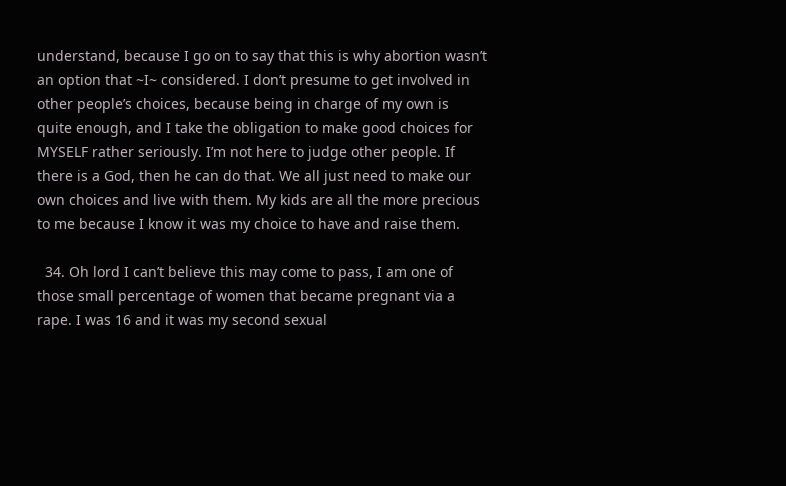understand, because I go on to say that this is why abortion wasn’t an option that ~I~ considered. I don’t presume to get involved in other people’s choices, because being in charge of my own is quite enough, and I take the obligation to make good choices for MYSELF rather seriously. I’m not here to judge other people. If there is a God, then he can do that. We all just need to make our own choices and live with them. My kids are all the more precious to me because I know it was my choice to have and raise them.

  34. Oh lord I can’t believe this may come to pass, I am one of those small percentage of women that became pregnant via a rape. I was 16 and it was my second sexual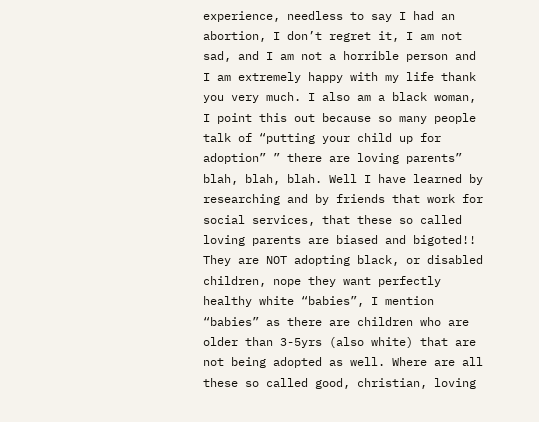experience, needless to say I had an abortion, I don’t regret it, I am not sad, and I am not a horrible person and I am extremely happy with my life thank you very much. I also am a black woman, I point this out because so many people talk of “putting your child up for adoption” ” there are loving parents” blah, blah, blah. Well I have learned by researching and by friends that work for social services, that these so called loving parents are biased and bigoted!! They are NOT adopting black, or disabled children, nope they want perfectly healthy white “babies”, I mention “babies” as there are children who are older than 3-5yrs (also white) that are not being adopted as well. Where are all these so called good, christian, loving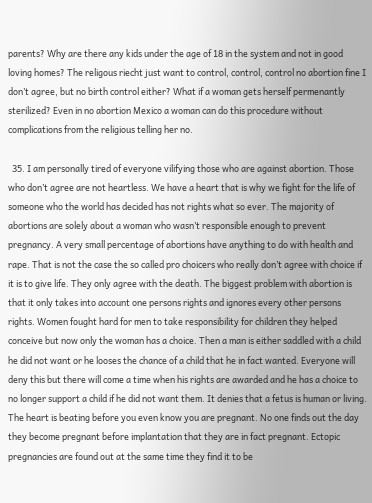parents? Why are there any kids under the age of 18 in the system and not in good loving homes? The religous riecht just want to control, control, control no abortion fine I don’t agree, but no birth control either? What if a woman gets herself permenantly sterilized? Even in no abortion Mexico a woman can do this procedure without complications from the religious telling her no.

  35. I am personally tired of everyone vilifying those who are against abortion. Those who don’t agree are not heartless. We have a heart that is why we fight for the life of someone who the world has decided has not rights what so ever. The majority of abortions are solely about a woman who wasn’t responsible enough to prevent pregnancy. A very small percentage of abortions have anything to do with health and rape. That is not the case the so called pro choicers who really don’t agree with choice if it is to give life. They only agree with the death. The biggest problem with abortion is that it only takes into account one persons rights and ignores every other persons rights. Women fought hard for men to take responsibility for children they helped conceive but now only the woman has a choice. Then a man is either saddled with a child he did not want or he looses the chance of a child that he in fact wanted. Everyone will deny this but there will come a time when his rights are awarded and he has a choice to no longer support a child if he did not want them. It denies that a fetus is human or living. The heart is beating before you even know you are pregnant. No one finds out the day they become pregnant before implantation that they are in fact pregnant. Ectopic pregnancies are found out at the same time they find it to be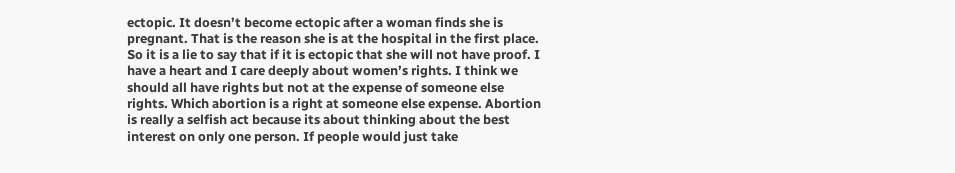ectopic. It doesn’t become ectopic after a woman finds she is pregnant. That is the reason she is at the hospital in the first place. So it is a lie to say that if it is ectopic that she will not have proof. I have a heart and I care deeply about women’s rights. I think we should all have rights but not at the expense of someone else rights. Which abortion is a right at someone else expense. Abortion is really a selfish act because its about thinking about the best interest on only one person. If people would just take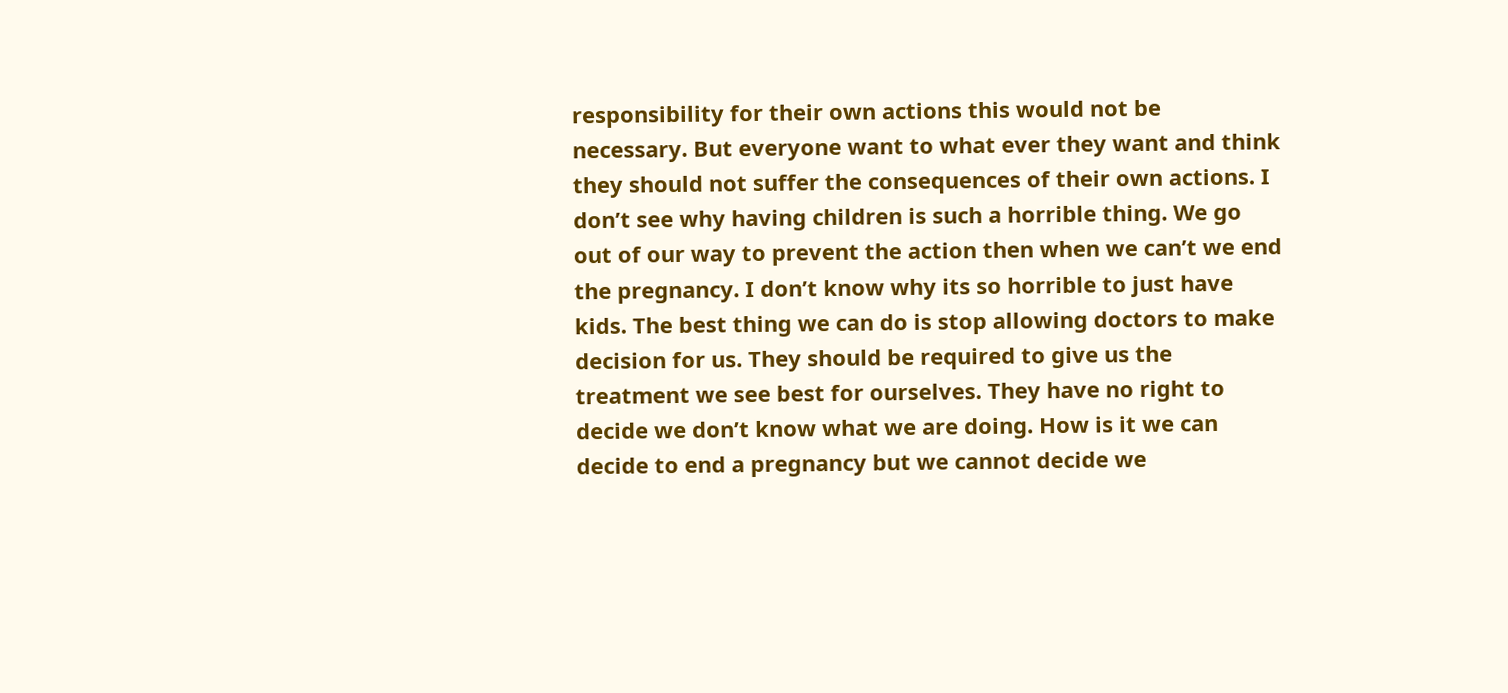responsibility for their own actions this would not be necessary. But everyone want to what ever they want and think they should not suffer the consequences of their own actions. I don’t see why having children is such a horrible thing. We go out of our way to prevent the action then when we can’t we end the pregnancy. I don’t know why its so horrible to just have kids. The best thing we can do is stop allowing doctors to make decision for us. They should be required to give us the treatment we see best for ourselves. They have no right to decide we don’t know what we are doing. How is it we can decide to end a pregnancy but we cannot decide we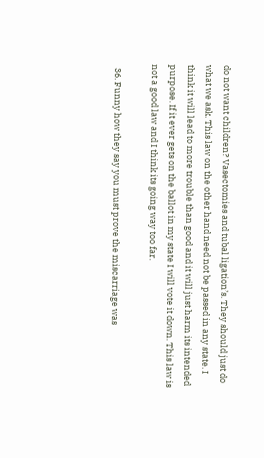do not want children? Vasectomies and tubal ligation’s. They should just do what we ask. This law on the other hand need not be passed in any state. I think it will lead to more trouble than good and it will just harm its intended purpose. If it ever gets on the ballot in my state I will vote it down. This law is not a good law and I think its going way too far.

  36. Funny how they say you must prove the miscarriage was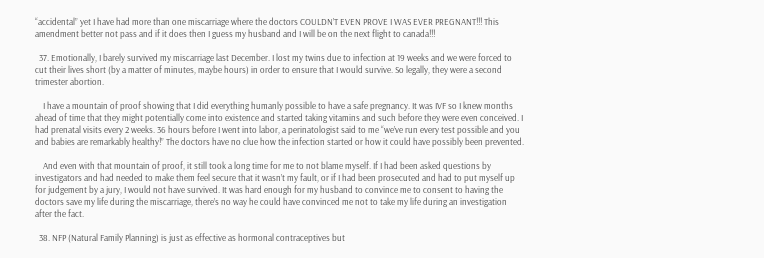“accidental” yet I have had more than one miscarriage where the doctors COULDN’T EVEN PROVE I WAS EVER PREGNANT!!! This amendment better not pass and if it does then I guess my husband and I will be on the next flight to canada!!!

  37. Emotionally, I barely survived my miscarriage last December. I lost my twins due to infection at 19 weeks and we were forced to cut their lives short (by a matter of minutes, maybe hours) in order to ensure that I would survive. So legally, they were a second trimester abortion.

    I have a mountain of proof showing that I did everything humanly possible to have a safe pregnancy. It was IVF so I knew months ahead of time that they might potentially come into existence and started taking vitamins and such before they were even conceived. I had prenatal visits every 2 weeks. 36 hours before I went into labor, a perinatologist said to me “we’ve run every test possible and you and babies are remarkably healthy!” The doctors have no clue how the infection started or how it could have possibly been prevented.

    And even with that mountain of proof, it still took a long time for me to not blame myself. If I had been asked questions by investigators and had needed to make them feel secure that it wasn’t my fault, or if I had been prosecuted and had to put myself up for judgement by a jury, I would not have survived. It was hard enough for my husband to convince me to consent to having the doctors save my life during the miscarriage, there’s no way he could have convinced me not to take my life during an investigation after the fact.

  38. NFP (Natural Family Planning) is just as effective as hormonal contraceptives but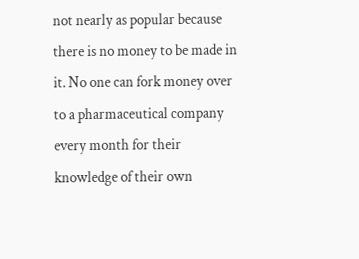not nearly as popular because there is no money to be made in it. No one can fork money over to a pharmaceutical company every month for their knowledge of their own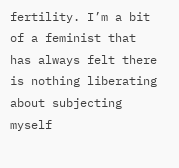fertility. I’m a bit of a feminist that has always felt there is nothing liberating about subjecting myself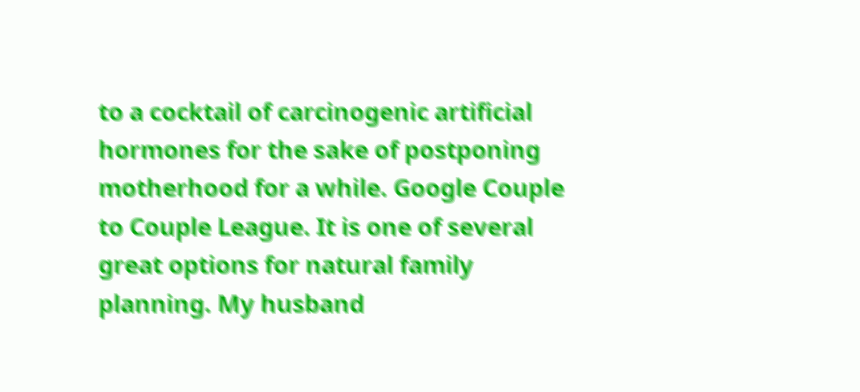to a cocktail of carcinogenic artificial hormones for the sake of postponing motherhood for a while. Google Couple to Couple League. It is one of several great options for natural family planning. My husband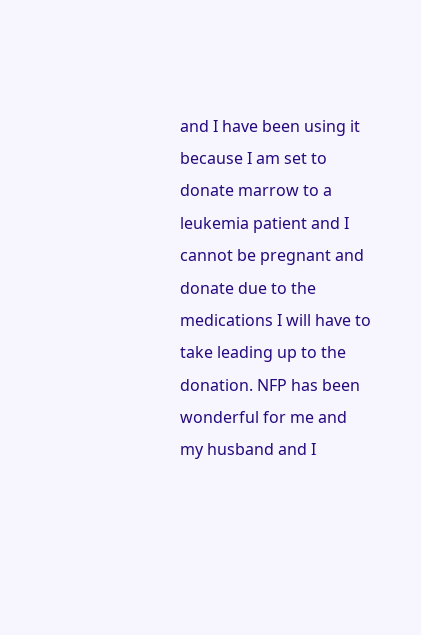and I have been using it because I am set to donate marrow to a leukemia patient and I cannot be pregnant and donate due to the medications I will have to take leading up to the donation. NFP has been wonderful for me and my husband and I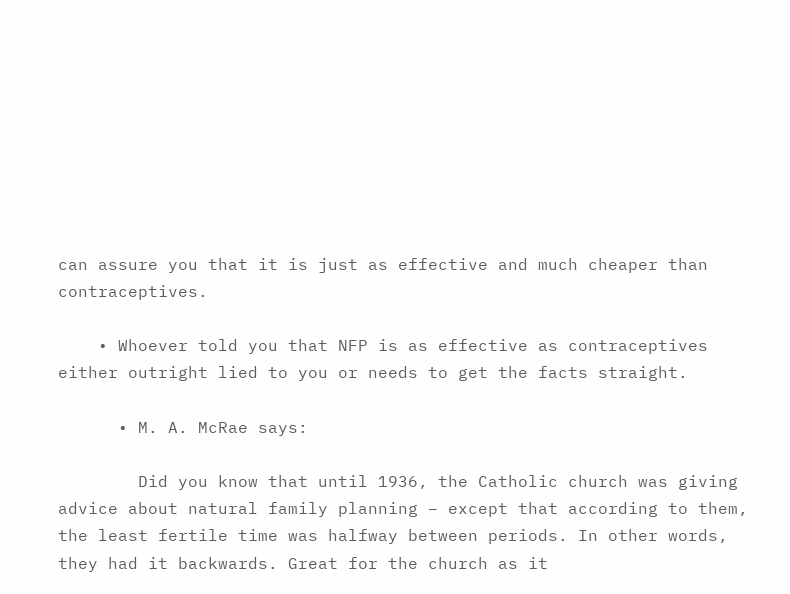can assure you that it is just as effective and much cheaper than contraceptives.

    • Whoever told you that NFP is as effective as contraceptives either outright lied to you or needs to get the facts straight.

      • M. A. McRae says:

        Did you know that until 1936, the Catholic church was giving advice about natural family planning – except that according to them, the least fertile time was halfway between periods. In other words, they had it backwards. Great for the church as it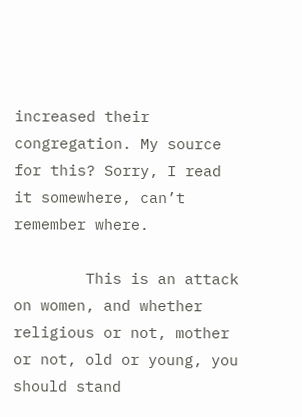increased their congregation. My source for this? Sorry, I read it somewhere, can’t remember where.

        This is an attack on women, and whether religious or not, mother or not, old or young, you should stand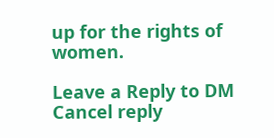up for the rights of women.

Leave a Reply to DM Cancel reply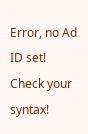Error, no Ad ID set! Check your syntax!